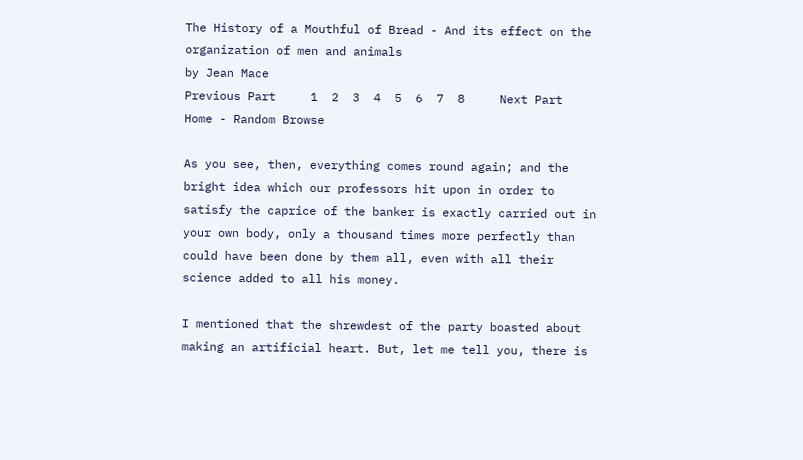The History of a Mouthful of Bread - And its effect on the organization of men and animals
by Jean Mace
Previous Part     1  2  3  4  5  6  7  8     Next Part
Home - Random Browse

As you see, then, everything comes round again; and the bright idea which our professors hit upon in order to satisfy the caprice of the banker is exactly carried out in your own body, only a thousand times more perfectly than could have been done by them all, even with all their science added to all his money.

I mentioned that the shrewdest of the party boasted about making an artificial heart. But, let me tell you, there is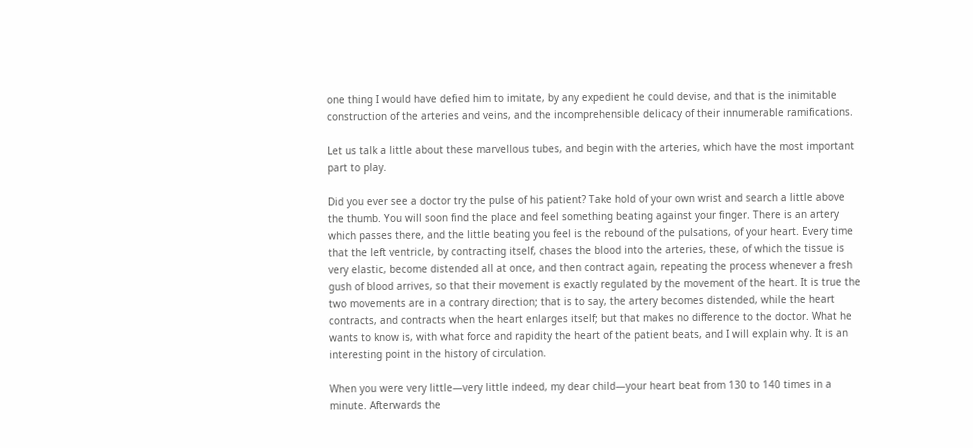one thing I would have defied him to imitate, by any expedient he could devise, and that is the inimitable construction of the arteries and veins, and the incomprehensible delicacy of their innumerable ramifications.

Let us talk a little about these marvellous tubes, and begin with the arteries, which have the most important part to play.

Did you ever see a doctor try the pulse of his patient? Take hold of your own wrist and search a little above the thumb. You will soon find the place and feel something beating against your finger. There is an artery which passes there, and the little beating you feel is the rebound of the pulsations, of your heart. Every time that the left ventricle, by contracting itself, chases the blood into the arteries, these, of which the tissue is very elastic, become distended all at once, and then contract again, repeating the process whenever a fresh gush of blood arrives, so that their movement is exactly regulated by the movement of the heart. It is true the two movements are in a contrary direction; that is to say, the artery becomes distended, while the heart contracts, and contracts when the heart enlarges itself; but that makes no difference to the doctor. What he wants to know is, with what force and rapidity the heart of the patient beats, and I will explain why. It is an interesting point in the history of circulation.

When you were very little—very little indeed, my dear child—your heart beat from 130 to 140 times in a minute. Afterwards the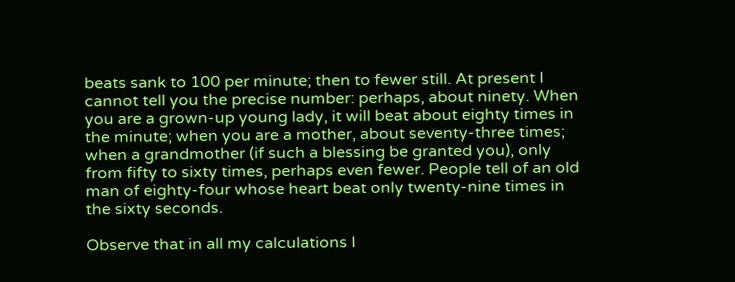beats sank to 100 per minute; then to fewer still. At present I cannot tell you the precise number: perhaps, about ninety. When you are a grown-up young lady, it will beat about eighty times in the minute; when you are a mother, about seventy-three times; when a grandmother (if such a blessing be granted you), only from fifty to sixty times, perhaps even fewer. People tell of an old man of eighty-four whose heart beat only twenty-nine times in the sixty seconds.

Observe that in all my calculations I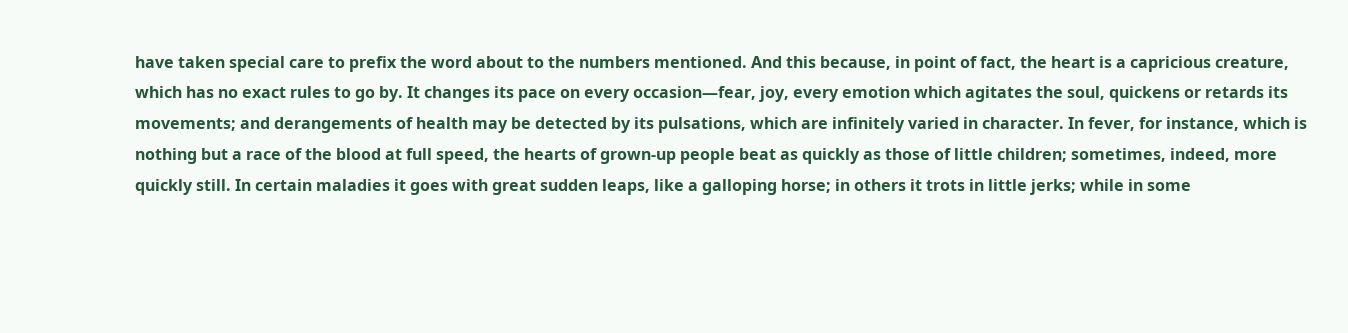have taken special care to prefix the word about to the numbers mentioned. And this because, in point of fact, the heart is a capricious creature, which has no exact rules to go by. It changes its pace on every occasion—fear, joy, every emotion which agitates the soul, quickens or retards its movements; and derangements of health may be detected by its pulsations, which are infinitely varied in character. In fever, for instance, which is nothing but a race of the blood at full speed, the hearts of grown-up people beat as quickly as those of little children; sometimes, indeed, more quickly still. In certain maladies it goes with great sudden leaps, like a galloping horse; in others it trots in little jerks; while in some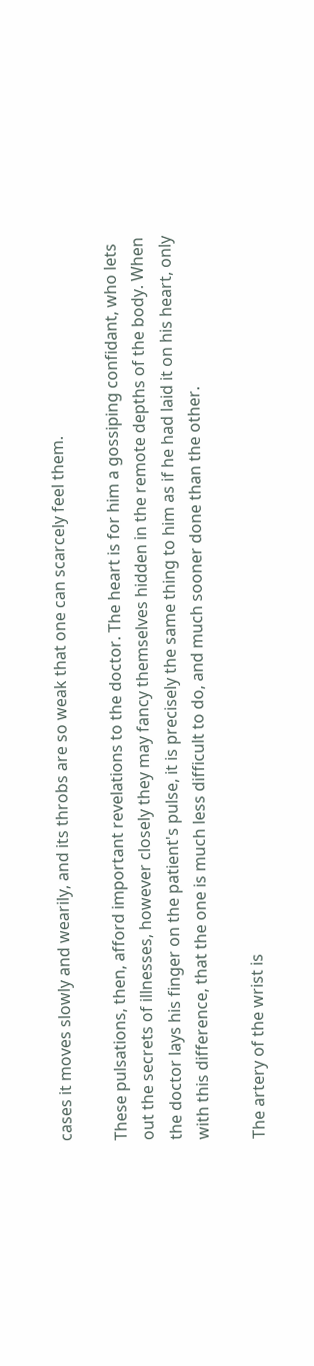cases it moves slowly and wearily, and its throbs are so weak that one can scarcely feel them.

These pulsations, then, afford important revelations to the doctor. The heart is for him a gossiping confidant, who lets out the secrets of illnesses, however closely they may fancy themselves hidden in the remote depths of the body. When the doctor lays his finger on the patient's pulse, it is precisely the same thing to him as if he had laid it on his heart, only with this difference, that the one is much less difficult to do, and much sooner done than the other.

The artery of the wrist is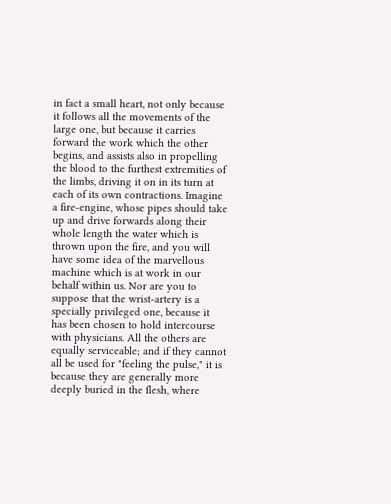in fact a small heart, not only because it follows all the movements of the large one, but because it carries forward the work which the other begins, and assists also in propelling the blood to the furthest extremities of the limbs, driving it on in its turn at each of its own contractions. Imagine a fire-engine, whose pipes should take up and drive forwards along their whole length the water which is thrown upon the fire, and you will have some idea of the marvellous machine which is at work in our behalf within us. Nor are you to suppose that the wrist-artery is a specially privileged one, because it has been chosen to hold intercourse with physicians. All the others are equally serviceable; and if they cannot all be used for "feeling the pulse," it is because they are generally more deeply buried in the flesh, where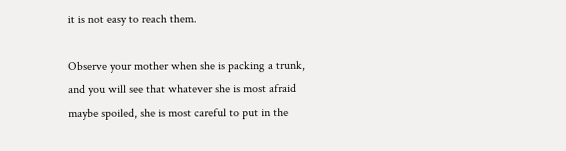it is not easy to reach them.

Observe your mother when she is packing a trunk, and you will see that whatever she is most afraid maybe spoiled, she is most careful to put in the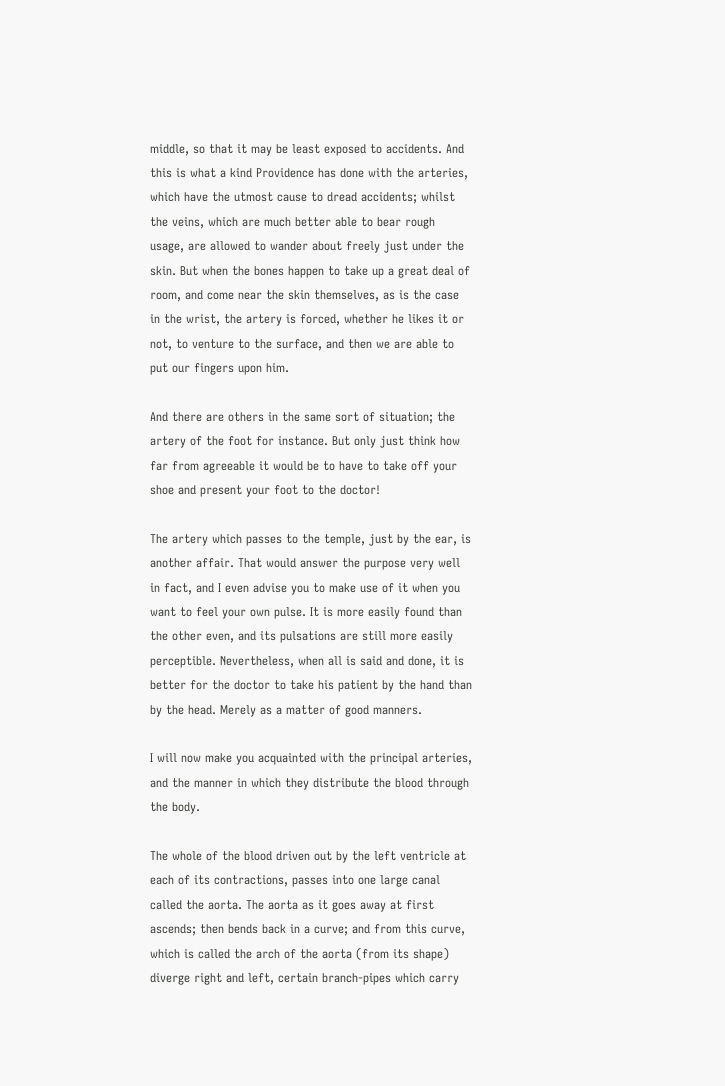middle, so that it may be least exposed to accidents. And this is what a kind Providence has done with the arteries, which have the utmost cause to dread accidents; whilst the veins, which are much better able to bear rough usage, are allowed to wander about freely just under the skin. But when the bones happen to take up a great deal of room, and come near the skin themselves, as is the case in the wrist, the artery is forced, whether he likes it or not, to venture to the surface, and then we are able to put our fingers upon him.

And there are others in the same sort of situation; the artery of the foot for instance. But only just think how far from agreeable it would be to have to take off your shoe and present your foot to the doctor!

The artery which passes to the temple, just by the ear, is another affair. That would answer the purpose very well in fact, and I even advise you to make use of it when you want to feel your own pulse. It is more easily found than the other even, and its pulsations are still more easily perceptible. Nevertheless, when all is said and done, it is better for the doctor to take his patient by the hand than by the head. Merely as a matter of good manners.

I will now make you acquainted with the principal arteries, and the manner in which they distribute the blood through the body.

The whole of the blood driven out by the left ventricle at each of its contractions, passes into one large canal called the aorta. The aorta as it goes away at first ascends; then bends back in a curve; and from this curve, which is called the arch of the aorta (from its shape) diverge right and left, certain branch-pipes which carry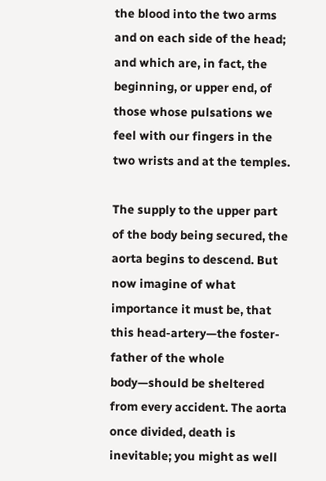the blood into the two arms and on each side of the head; and which are, in fact, the beginning, or upper end, of those whose pulsations we feel with our fingers in the two wrists and at the temples.

The supply to the upper part of the body being secured, the aorta begins to descend. But now imagine of what importance it must be, that this head-artery—the foster-father of the whole body—should be sheltered from every accident. The aorta once divided, death is inevitable; you might as well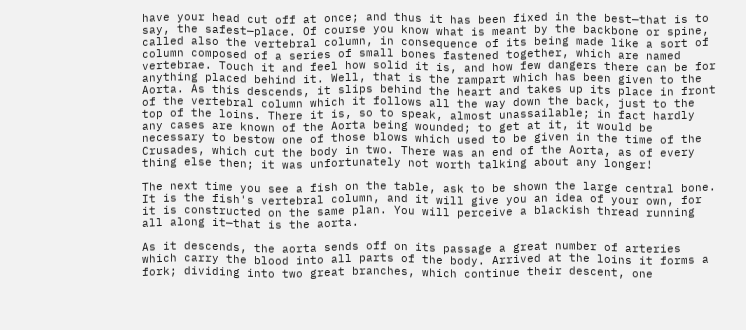have your head cut off at once; and thus it has been fixed in the best—that is to say, the safest—place. Of course you know what is meant by the backbone or spine, called also the vertebral column, in consequence of its being made like a sort of column composed of a series of small bones fastened together, which are named vertebrae. Touch it and feel how solid it is, and how few dangers there can be for anything placed behind it. Well, that is the rampart which has been given to the Aorta. As this descends, it slips behind the heart and takes up its place in front of the vertebral column which it follows all the way down the back, just to the top of the loins. There it is, so to speak, almost unassailable; in fact hardly any cases are known of the Aorta being wounded; to get at it, it would be necessary to bestow one of those blows which used to be given in the time of the Crusades, which cut the body in two. There was an end of the Aorta, as of every thing else then; it was unfortunately not worth talking about any longer!

The next time you see a fish on the table, ask to be shown the large central bone. It is the fish's vertebral column, and it will give you an idea of your own, for it is constructed on the same plan. You will perceive a blackish thread running all along it—that is the aorta.

As it descends, the aorta sends off on its passage a great number of arteries which carry the blood into all parts of the body. Arrived at the loins it forms a fork; dividing into two great branches, which continue their descent, one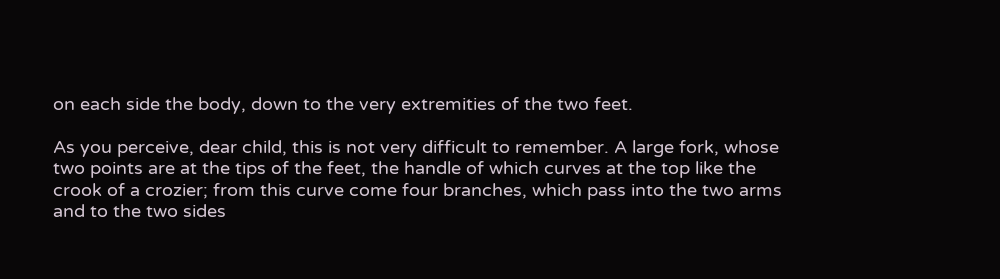on each side the body, down to the very extremities of the two feet.

As you perceive, dear child, this is not very difficult to remember. A large fork, whose two points are at the tips of the feet, the handle of which curves at the top like the crook of a crozier; from this curve come four branches, which pass into the two arms and to the two sides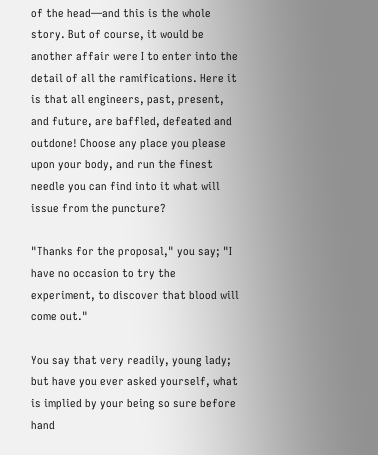of the head—and this is the whole story. But of course, it would be another affair were I to enter into the detail of all the ramifications. Here it is that all engineers, past, present, and future, are baffled, defeated and outdone! Choose any place you please upon your body, and run the finest needle you can find into it what will issue from the puncture?

"Thanks for the proposal," you say; "I have no occasion to try the experiment, to discover that blood will come out."

You say that very readily, young lady; but have you ever asked yourself, what is implied by your being so sure before hand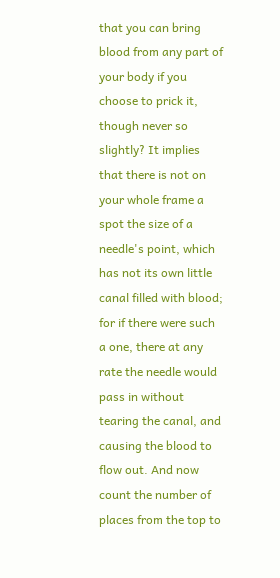that you can bring blood from any part of your body if you choose to prick it, though never so slightly? It implies that there is not on your whole frame a spot the size of a needle's point, which has not its own little canal filled with blood; for if there were such a one, there at any rate the needle would pass in without tearing the canal, and causing the blood to flow out. And now count the number of places from the top to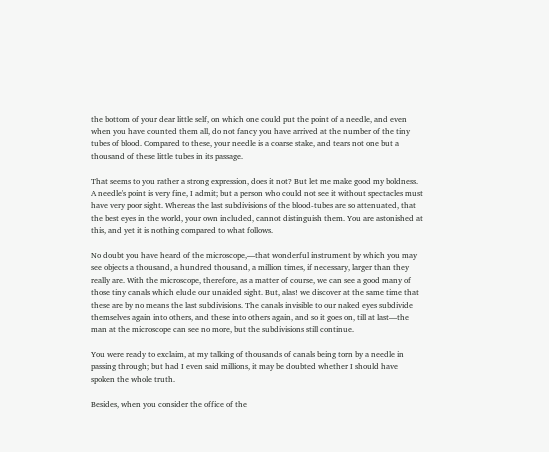the bottom of your dear little self, on which one could put the point of a needle, and even when you have counted them all, do not fancy you have arrived at the number of the tiny tubes of blood. Compared to these, your needle is a coarse stake, and tears not one but a thousand of these little tubes in its passage.

That seems to you rather a strong expression, does it not? But let me make good my boldness. A needle's point is very fine, I admit; but a person who could not see it without spectacles must have very poor sight. Whereas the last subdivisions of the blood-tubes are so attenuated, that the best eyes in the world, your own included, cannot distinguish them. You are astonished at this, and yet it is nothing compared to what follows.

No doubt you have heard of the microscope,—that wonderful instrument by which you may see objects a thousand, a hundred thousand, a million times, if necessary, larger than they really are. With the microscope, therefore, as a matter of course, we can see a good many of those tiny canals which elude our unaided sight. But, alas! we discover at the same time that these are by no means the last subdivisions. The canals invisible to our naked eyes subdivide themselves again into others, and these into others again, and so it goes on, till at last—the man at the microscope can see no more, but the subdivisions still continue.

You were ready to exclaim, at my talking of thousands of canals being torn by a needle in passing through; but had I even said millions, it may be doubted whether I should have spoken the whole truth.

Besides, when you consider the office of the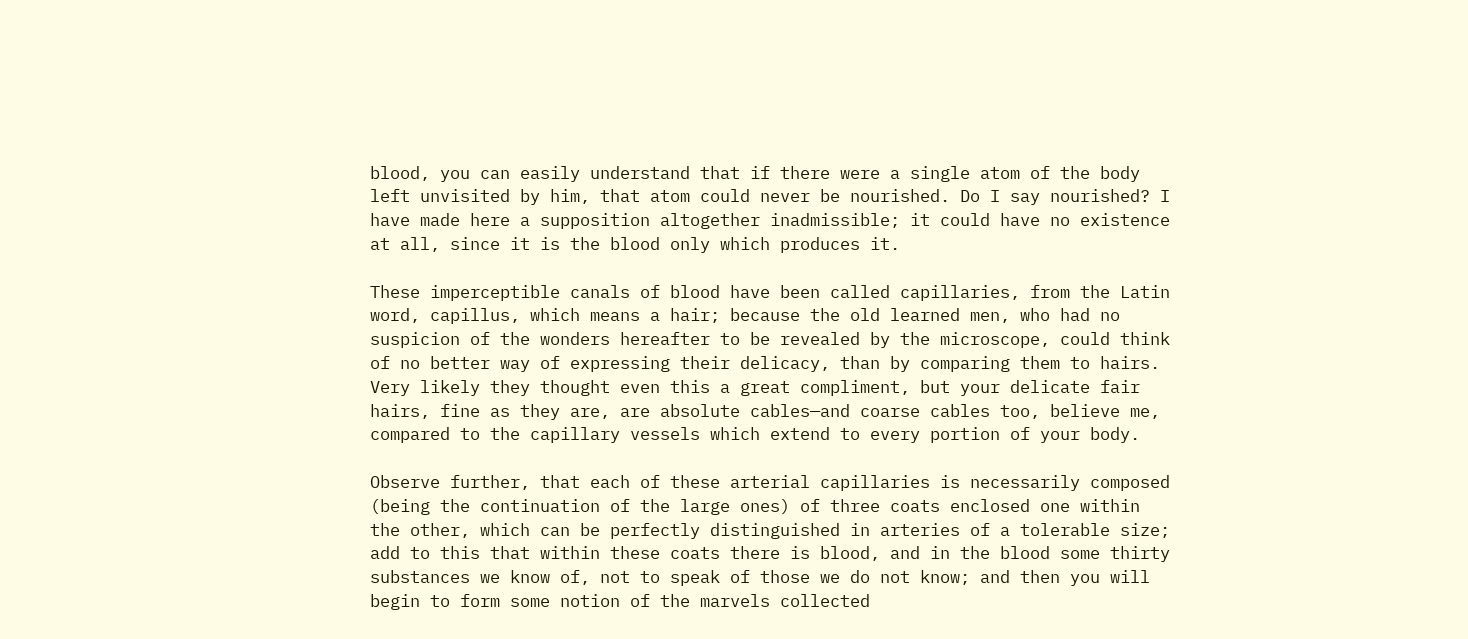blood, you can easily understand that if there were a single atom of the body left unvisited by him, that atom could never be nourished. Do I say nourished? I have made here a supposition altogether inadmissible; it could have no existence at all, since it is the blood only which produces it.

These imperceptible canals of blood have been called capillaries, from the Latin word, capillus, which means a hair; because the old learned men, who had no suspicion of the wonders hereafter to be revealed by the microscope, could think of no better way of expressing their delicacy, than by comparing them to hairs. Very likely they thought even this a great compliment, but your delicate fair hairs, fine as they are, are absolute cables—and coarse cables too, believe me, compared to the capillary vessels which extend to every portion of your body.

Observe further, that each of these arterial capillaries is necessarily composed (being the continuation of the large ones) of three coats enclosed one within the other, which can be perfectly distinguished in arteries of a tolerable size; add to this that within these coats there is blood, and in the blood some thirty substances we know of, not to speak of those we do not know; and then you will begin to form some notion of the marvels collected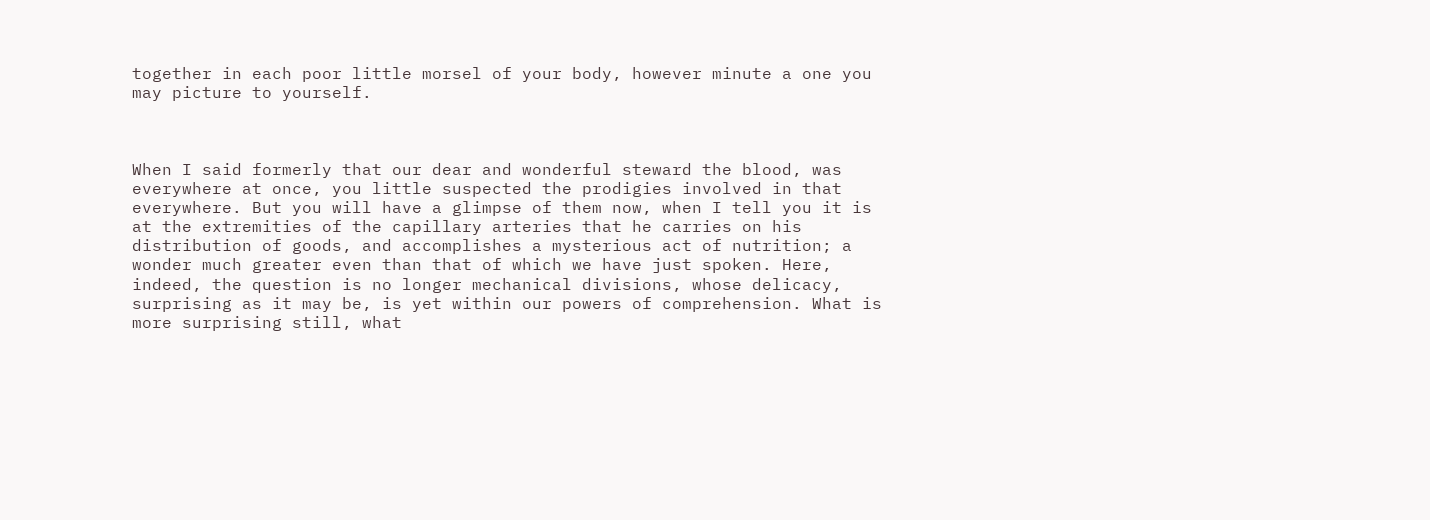together in each poor little morsel of your body, however minute a one you may picture to yourself.



When I said formerly that our dear and wonderful steward the blood, was everywhere at once, you little suspected the prodigies involved in that everywhere. But you will have a glimpse of them now, when I tell you it is at the extremities of the capillary arteries that he carries on his distribution of goods, and accomplishes a mysterious act of nutrition; a wonder much greater even than that of which we have just spoken. Here, indeed, the question is no longer mechanical divisions, whose delicacy, surprising as it may be, is yet within our powers of comprehension. What is more surprising still, what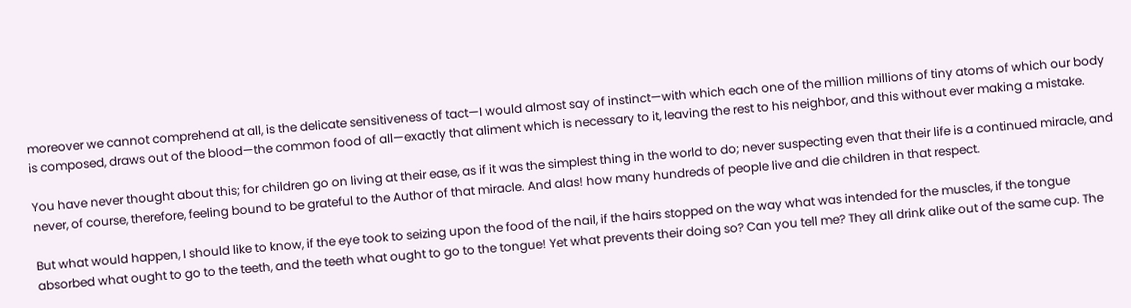moreover we cannot comprehend at all, is the delicate sensitiveness of tact—I would almost say of instinct—with which each one of the million millions of tiny atoms of which our body is composed, draws out of the blood—the common food of all—exactly that aliment which is necessary to it, leaving the rest to his neighbor, and this without ever making a mistake.

You have never thought about this; for children go on living at their ease, as if it was the simplest thing in the world to do; never suspecting even that their life is a continued miracle, and never, of course, therefore, feeling bound to be grateful to the Author of that miracle. And alas! how many hundreds of people live and die children in that respect.

But what would happen, I should like to know, if the eye took to seizing upon the food of the nail, if the hairs stopped on the way what was intended for the muscles, if the tongue absorbed what ought to go to the teeth, and the teeth what ought to go to the tongue! Yet what prevents their doing so? Can you tell me? They all drink alike out of the same cup. The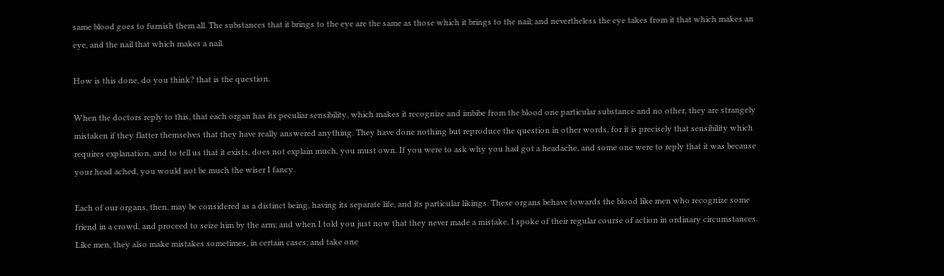same blood goes to furnish them all. The substances that it brings to the eye are the same as those which it brings to the nail; and nevertheless the eye takes from it that which makes an eye, and the nail that which makes a nail.

How is this done, do you think? that is the question.

When the doctors reply to this, that each organ has its peculiar sensibility, which makes it recognize and imbibe from the blood one particular substance and no other, they are strangely mistaken if they flatter themselves that they have really answered anything. They have done nothing but reproduce the question in other words, for it is precisely that sensibility which requires explanation, and to tell us that it exists, does not explain much, you must own. If you were to ask why you had got a headache, and some one were to reply that it was because your head ached, you would not be much the wiser I fancy.

Each of our organs, then, may be considered as a distinct being, having its separate life, and its particular likings. These organs behave towards the blood like men who recognize some friend in a crowd, and proceed to seize him by the arm; and when I told you just now that they never made a mistake, I spoke of their regular course of action in ordinary circumstances. Like men, they also make mistakes sometimes, in certain cases; and take one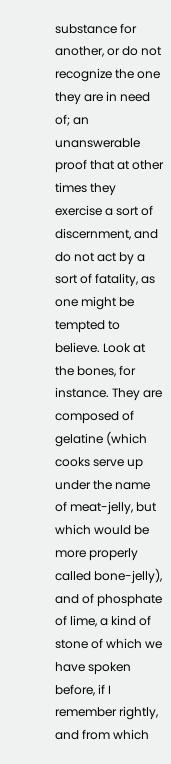substance for another, or do not recognize the one they are in need of; an unanswerable proof that at other times they exercise a sort of discernment, and do not act by a sort of fatality, as one might be tempted to believe. Look at the bones, for instance. They are composed of gelatine (which cooks serve up under the name of meat-jelly, but which would be more properly called bone-jelly), and of phosphate of lime, a kind of stone of which we have spoken before, if I remember rightly, and from which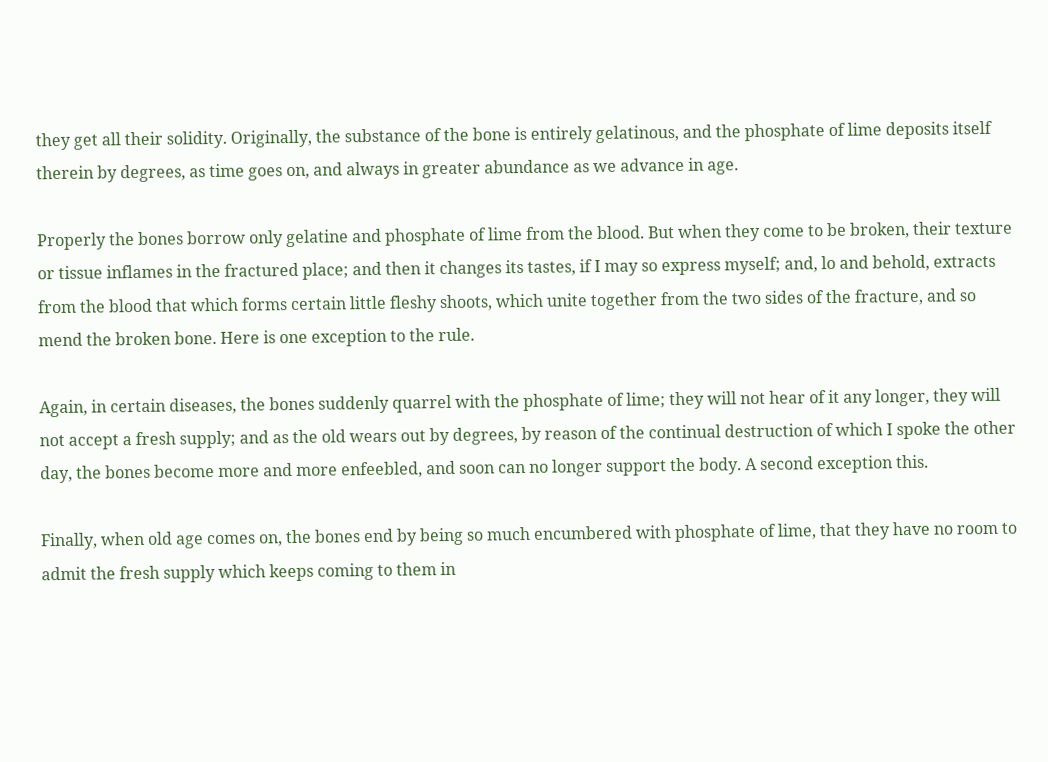they get all their solidity. Originally, the substance of the bone is entirely gelatinous, and the phosphate of lime deposits itself therein by degrees, as time goes on, and always in greater abundance as we advance in age.

Properly the bones borrow only gelatine and phosphate of lime from the blood. But when they come to be broken, their texture or tissue inflames in the fractured place; and then it changes its tastes, if I may so express myself; and, lo and behold, extracts from the blood that which forms certain little fleshy shoots, which unite together from the two sides of the fracture, and so mend the broken bone. Here is one exception to the rule.

Again, in certain diseases, the bones suddenly quarrel with the phosphate of lime; they will not hear of it any longer, they will not accept a fresh supply; and as the old wears out by degrees, by reason of the continual destruction of which I spoke the other day, the bones become more and more enfeebled, and soon can no longer support the body. A second exception this.

Finally, when old age comes on, the bones end by being so much encumbered with phosphate of lime, that they have no room to admit the fresh supply which keeps coming to them in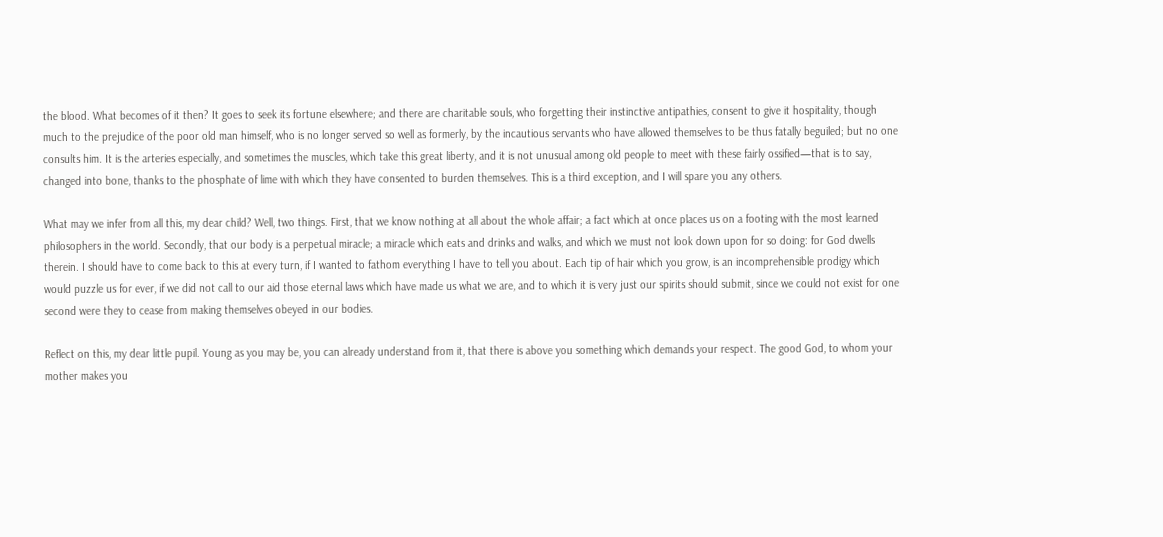the blood. What becomes of it then? It goes to seek its fortune elsewhere; and there are charitable souls, who forgetting their instinctive antipathies, consent to give it hospitality, though much to the prejudice of the poor old man himself, who is no longer served so well as formerly, by the incautious servants who have allowed themselves to be thus fatally beguiled; but no one consults him. It is the arteries especially, and sometimes the muscles, which take this great liberty, and it is not unusual among old people to meet with these fairly ossified—that is to say, changed into bone, thanks to the phosphate of lime with which they have consented to burden themselves. This is a third exception, and I will spare you any others.

What may we infer from all this, my dear child? Well, two things. First, that we know nothing at all about the whole affair; a fact which at once places us on a footing with the most learned philosophers in the world. Secondly, that our body is a perpetual miracle; a miracle which eats and drinks and walks, and which we must not look down upon for so doing: for God dwells therein. I should have to come back to this at every turn, if I wanted to fathom everything I have to tell you about. Each tip of hair which you grow, is an incomprehensible prodigy which would puzzle us for ever, if we did not call to our aid those eternal laws which have made us what we are, and to which it is very just our spirits should submit, since we could not exist for one second were they to cease from making themselves obeyed in our bodies.

Reflect on this, my dear little pupil. Young as you may be, you can already understand from it, that there is above you something which demands your respect. The good God, to whom your mother makes you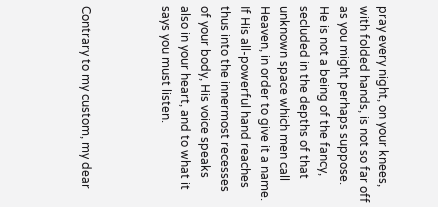pray every night, on your knees, with folded hands, is not so far off as you might perhaps suppose. He is not a being of the fancy, secluded in the depths of that unknown space which men call Heaven, in order to give it a name. If His all-powerful hand reaches thus into the innermost recesses of your body, His voice speaks also in your heart, and to what it says you must listen.



Contrary to my custom, my dear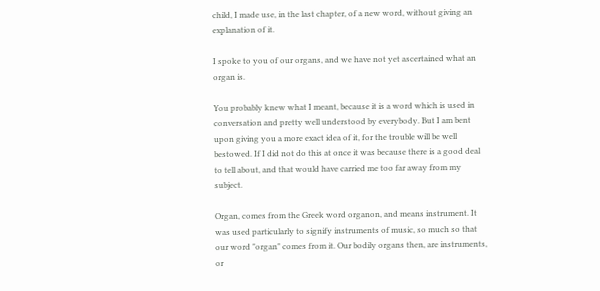child, I made use, in the last chapter, of a new word, without giving an explanation of it.

I spoke to you of our organs, and we have not yet ascertained what an organ is.

You probably knew what I meant, because it is a word which is used in conversation and pretty well understood by everybody. But I am bent upon giving you a more exact idea of it, for the trouble will be well bestowed. If I did not do this at once it was because there is a good deal to tell about, and that would have carried me too far away from my subject.

Organ, comes from the Greek word organon, and means instrument. It was used particularly to signify instruments of music, so much so that our word "organ" comes from it. Our bodily organs then, are instruments, or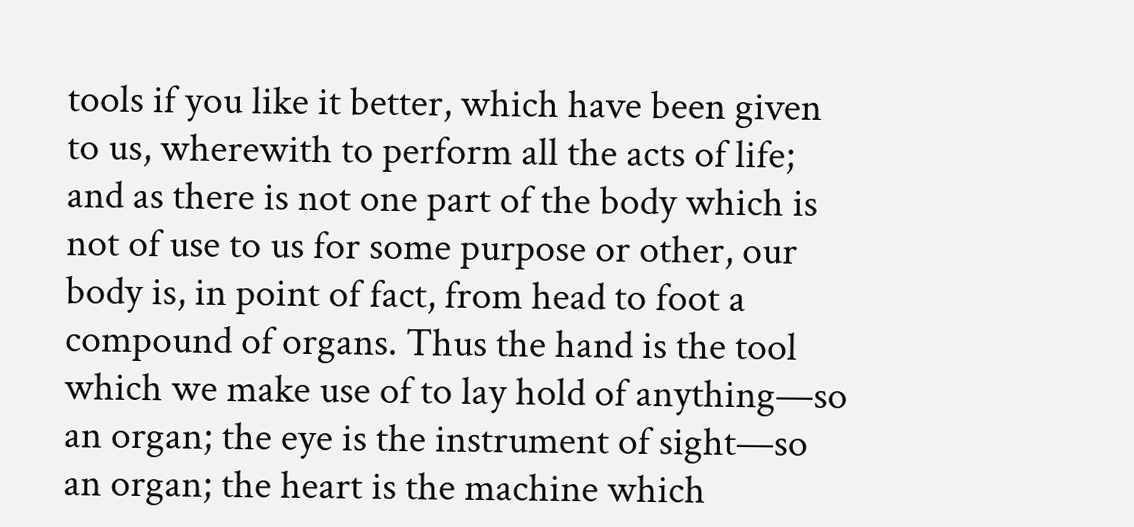tools if you like it better, which have been given to us, wherewith to perform all the acts of life; and as there is not one part of the body which is not of use to us for some purpose or other, our body is, in point of fact, from head to foot a compound of organs. Thus the hand is the tool which we make use of to lay hold of anything—so an organ; the eye is the instrument of sight—so an organ; the heart is the machine which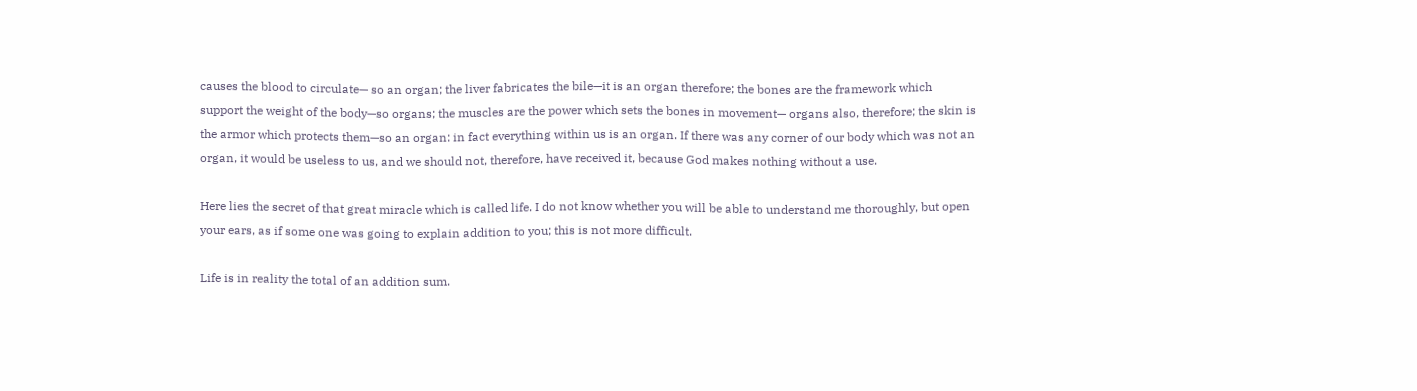causes the blood to circulate— so an organ; the liver fabricates the bile—it is an organ therefore; the bones are the framework which support the weight of the body—so organs; the muscles are the power which sets the bones in movement— organs also, therefore; the skin is the armor which protects them—so an organ: in fact everything within us is an organ. If there was any corner of our body which was not an organ, it would be useless to us, and we should not, therefore, have received it, because God makes nothing without a use.

Here lies the secret of that great miracle which is called life. I do not know whether you will be able to understand me thoroughly, but open your ears, as if some one was going to explain addition to you; this is not more difficult.

Life is in reality the total of an addition sum.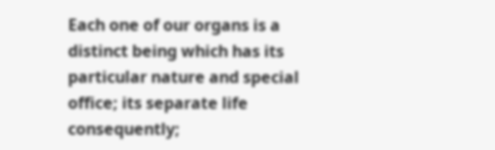Each one of our organs is a distinct being which has its particular nature and special office; its separate life consequently;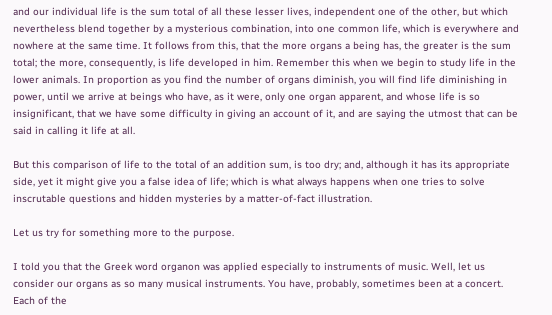and our individual life is the sum total of all these lesser lives, independent one of the other, but which nevertheless blend together by a mysterious combination, into one common life, which is everywhere and nowhere at the same time. It follows from this, that the more organs a being has, the greater is the sum total; the more, consequently, is life developed in him. Remember this when we begin to study life in the lower animals. In proportion as you find the number of organs diminish, you will find life diminishing in power, until we arrive at beings who have, as it were, only one organ apparent, and whose life is so insignificant, that we have some difficulty in giving an account of it, and are saying the utmost that can be said in calling it life at all.

But this comparison of life to the total of an addition sum, is too dry; and, although it has its appropriate side, yet it might give you a false idea of life; which is what always happens when one tries to solve inscrutable questions and hidden mysteries by a matter-of-fact illustration.

Let us try for something more to the purpose.

I told you that the Greek word organon was applied especially to instruments of music. Well, let us consider our organs as so many musical instruments. You have, probably, sometimes been at a concert. Each of the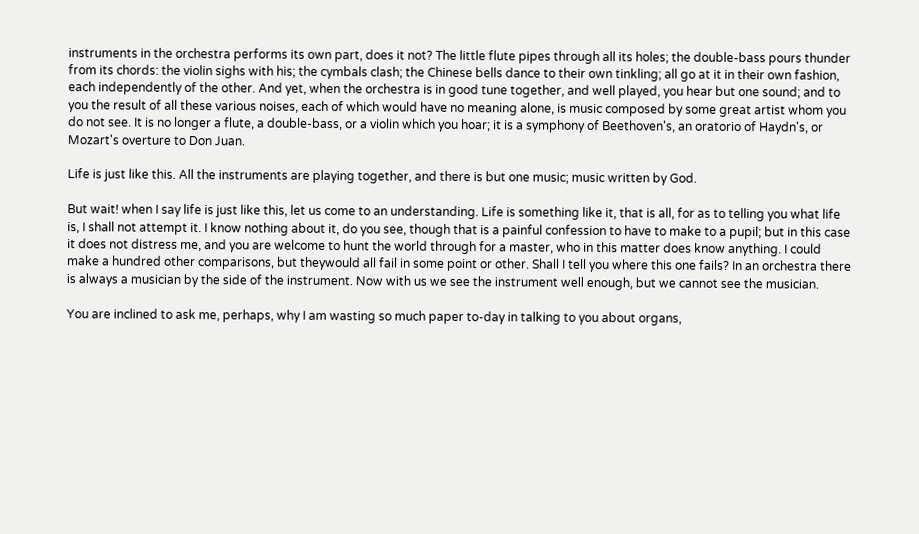instruments in the orchestra performs its own part, does it not? The little flute pipes through all its holes; the double-bass pours thunder from its chords: the violin sighs with his; the cymbals clash; the Chinese bells dance to their own tinkling; all go at it in their own fashion, each independently of the other. And yet, when the orchestra is in good tune together, and well played, you hear but one sound; and to you the result of all these various noises, each of which would have no meaning alone, is music composed by some great artist whom you do not see. It is no longer a flute, a double-bass, or a violin which you hoar; it is a symphony of Beethoven's, an oratorio of Haydn's, or Mozart's overture to Don Juan.

Life is just like this. All the instruments are playing together, and there is but one music; music written by God.

But wait! when I say life is just like this, let us come to an understanding. Life is something like it, that is all, for as to telling you what life is, I shall not attempt it. I know nothing about it, do you see, though that is a painful confession to have to make to a pupil; but in this case it does not distress me, and you are welcome to hunt the world through for a master, who in this matter does know anything. I could make a hundred other comparisons, but theywould all fail in some point or other. Shall I tell you where this one fails? In an orchestra there is always a musician by the side of the instrument. Now with us we see the instrument well enough, but we cannot see the musician.

You are inclined to ask me, perhaps, why I am wasting so much paper to-day in talking to you about organs,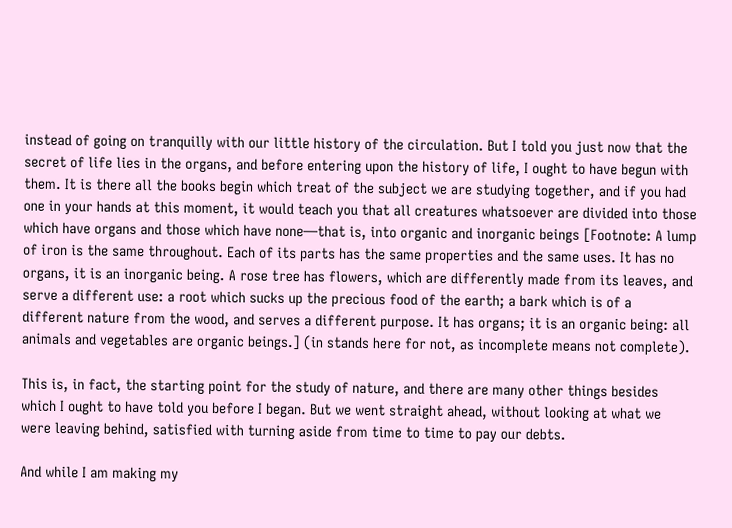instead of going on tranquilly with our little history of the circulation. But I told you just now that the secret of life lies in the organs, and before entering upon the history of life, I ought to have begun with them. It is there all the books begin which treat of the subject we are studying together, and if you had one in your hands at this moment, it would teach you that all creatures whatsoever are divided into those which have organs and those which have none—that is, into organic and inorganic beings [Footnote: A lump of iron is the same throughout. Each of its parts has the same properties and the same uses. It has no organs, it is an inorganic being. A rose tree has flowers, which are differently made from its leaves, and serve a different use: a root which sucks up the precious food of the earth; a bark which is of a different nature from the wood, and serves a different purpose. It has organs; it is an organic being: all animals and vegetables are organic beings.] (in stands here for not, as incomplete means not complete).

This is, in fact, the starting point for the study of nature, and there are many other things besides which I ought to have told you before I began. But we went straight ahead, without looking at what we were leaving behind, satisfied with turning aside from time to time to pay our debts.

And while I am making my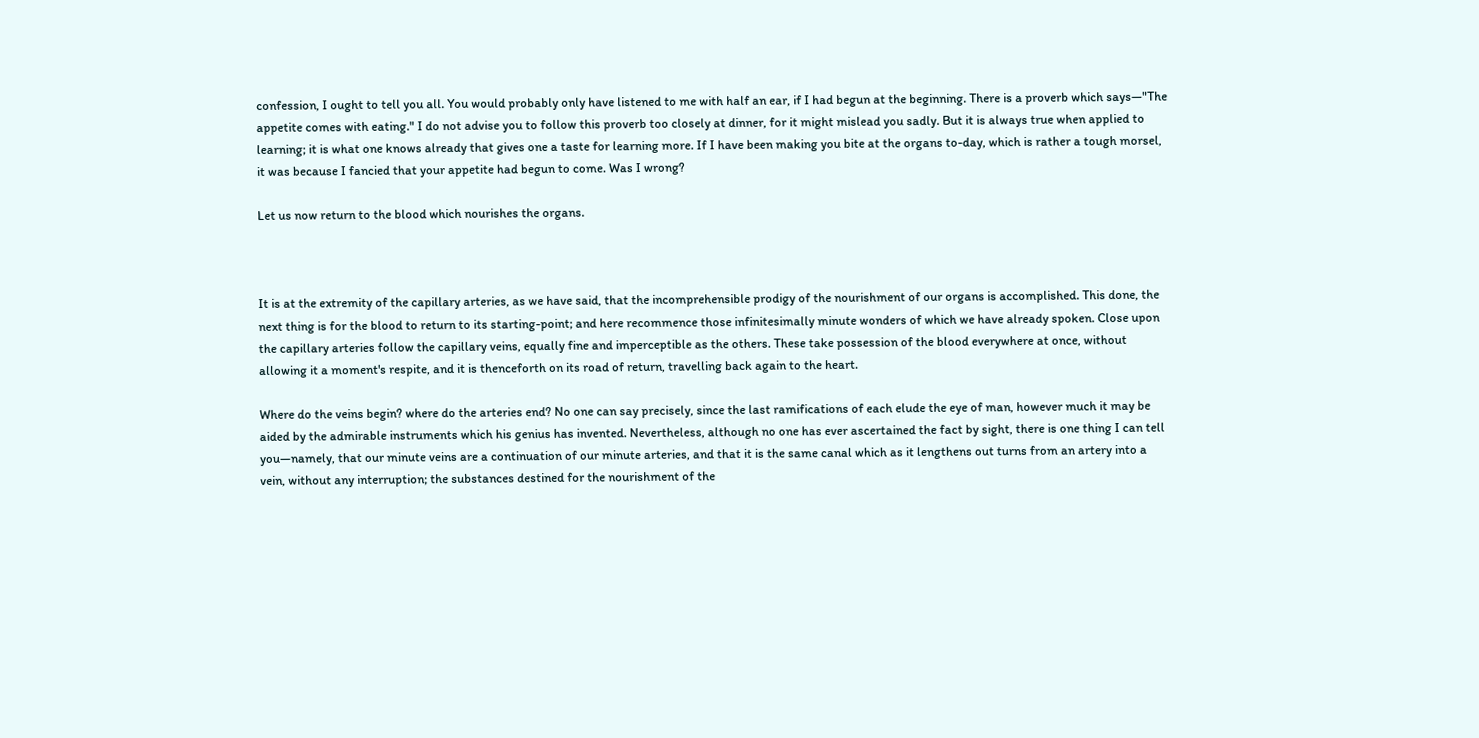confession, I ought to tell you all. You would probably only have listened to me with half an ear, if I had begun at the beginning. There is a proverb which says—"The appetite comes with eating." I do not advise you to follow this proverb too closely at dinner, for it might mislead you sadly. But it is always true when applied to learning; it is what one knows already that gives one a taste for learning more. If I have been making you bite at the organs to-day, which is rather a tough morsel, it was because I fancied that your appetite had begun to come. Was I wrong?

Let us now return to the blood which nourishes the organs.



It is at the extremity of the capillary arteries, as we have said, that the incomprehensible prodigy of the nourishment of our organs is accomplished. This done, the next thing is for the blood to return to its starting-point; and here recommence those infinitesimally minute wonders of which we have already spoken. Close upon the capillary arteries follow the capillary veins, equally fine and imperceptible as the others. These take possession of the blood everywhere at once, without allowing it a moment's respite, and it is thenceforth on its road of return, travelling back again to the heart.

Where do the veins begin? where do the arteries end? No one can say precisely, since the last ramifications of each elude the eye of man, however much it may be aided by the admirable instruments which his genius has invented. Nevertheless, although no one has ever ascertained the fact by sight, there is one thing I can tell you—namely, that our minute veins are a continuation of our minute arteries, and that it is the same canal which as it lengthens out turns from an artery into a vein, without any interruption; the substances destined for the nourishment of the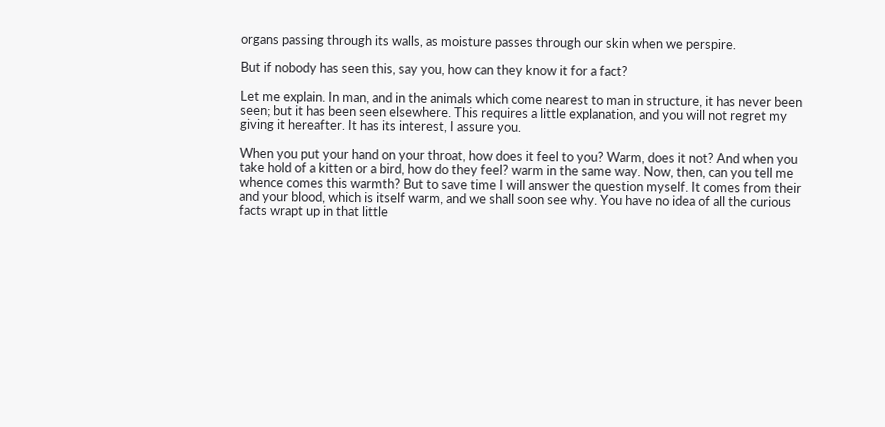organs passing through its walls, as moisture passes through our skin when we perspire.

But if nobody has seen this, say you, how can they know it for a fact?

Let me explain. In man, and in the animals which come nearest to man in structure, it has never been seen; but it has been seen elsewhere. This requires a little explanation, and you will not regret my giving it hereafter. It has its interest, I assure you.

When you put your hand on your throat, how does it feel to you? Warm, does it not? And when you take hold of a kitten or a bird, how do they feel? warm in the same way. Now, then, can you tell me whence comes this warmth? But to save time I will answer the question myself. It comes from their and your blood, which is itself warm, and we shall soon see why. You have no idea of all the curious facts wrapt up in that little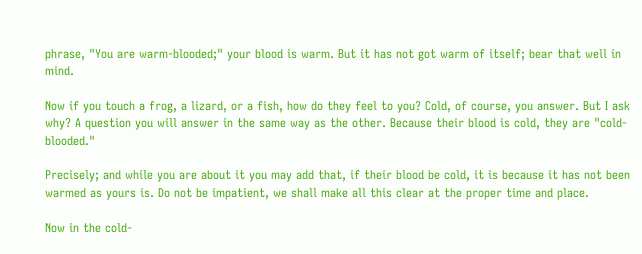phrase, "You are warm-blooded;" your blood is warm. But it has not got warm of itself; bear that well in mind.

Now if you touch a frog, a lizard, or a fish, how do they feel to you? Cold, of course, you answer. But I ask why? A question you will answer in the same way as the other. Because their blood is cold, they are "cold-blooded."

Precisely; and while you are about it you may add that, if their blood be cold, it is because it has not been warmed as yours is. Do not be impatient, we shall make all this clear at the proper time and place.

Now in the cold-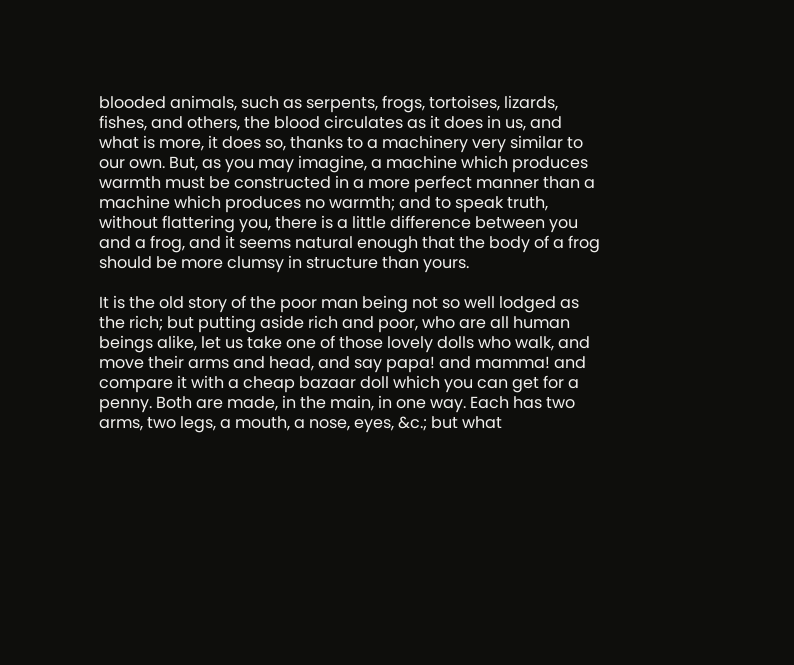blooded animals, such as serpents, frogs, tortoises, lizards, fishes, and others, the blood circulates as it does in us, and what is more, it does so, thanks to a machinery very similar to our own. But, as you may imagine, a machine which produces warmth must be constructed in a more perfect manner than a machine which produces no warmth; and to speak truth, without flattering you, there is a little difference between you and a frog, and it seems natural enough that the body of a frog should be more clumsy in structure than yours.

It is the old story of the poor man being not so well lodged as the rich; but putting aside rich and poor, who are all human beings alike, let us take one of those lovely dolls who walk, and move their arms and head, and say papa! and mamma! and compare it with a cheap bazaar doll which you can get for a penny. Both are made, in the main, in one way. Each has two arms, two legs, a mouth, a nose, eyes, &c.; but what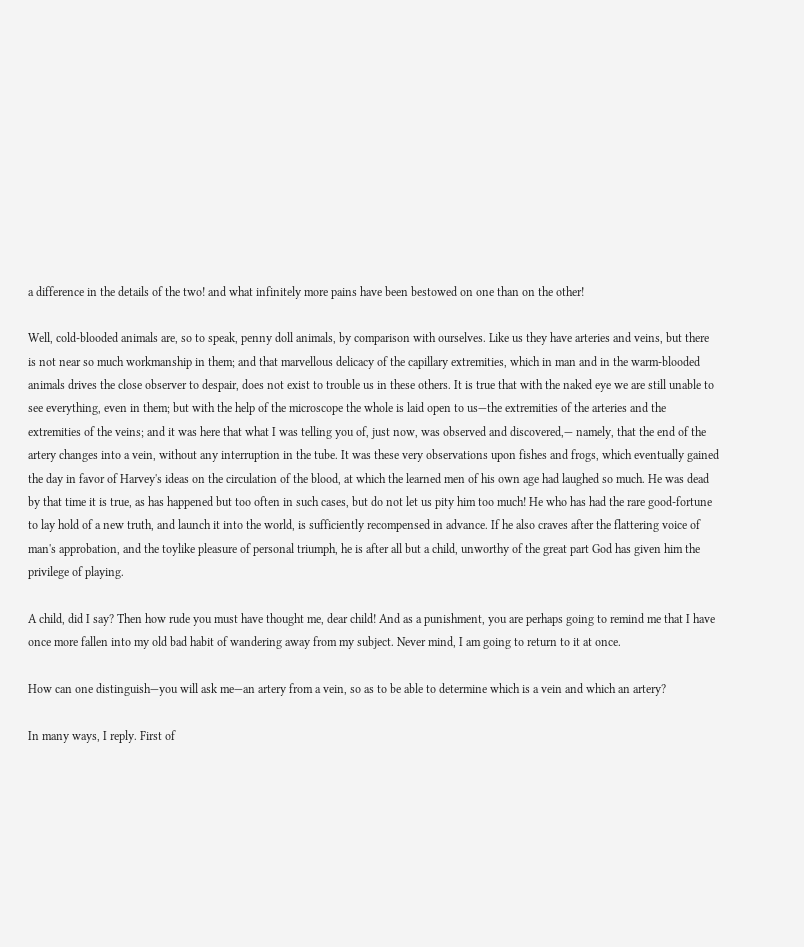a difference in the details of the two! and what infinitely more pains have been bestowed on one than on the other!

Well, cold-blooded animals are, so to speak, penny doll animals, by comparison with ourselves. Like us they have arteries and veins, but there is not near so much workmanship in them; and that marvellous delicacy of the capillary extremities, which in man and in the warm-blooded animals drives the close observer to despair, does not exist to trouble us in these others. It is true that with the naked eye we are still unable to see everything, even in them; but with the help of the microscope the whole is laid open to us—the extremities of the arteries and the extremities of the veins; and it was here that what I was telling you of, just now, was observed and discovered,— namely, that the end of the artery changes into a vein, without any interruption in the tube. It was these very observations upon fishes and frogs, which eventually gained the day in favor of Harvey's ideas on the circulation of the blood, at which the learned men of his own age had laughed so much. He was dead by that time it is true, as has happened but too often in such cases, but do not let us pity him too much! He who has had the rare good-fortune to lay hold of a new truth, and launch it into the world, is sufficiently recompensed in advance. If he also craves after the flattering voice of man's approbation, and the toylike pleasure of personal triumph, he is after all but a child, unworthy of the great part God has given him the privilege of playing.

A child, did I say? Then how rude you must have thought me, dear child! And as a punishment, you are perhaps going to remind me that I have once more fallen into my old bad habit of wandering away from my subject. Never mind, I am going to return to it at once.

How can one distinguish—you will ask me—an artery from a vein, so as to be able to determine which is a vein and which an artery?

In many ways, I reply. First of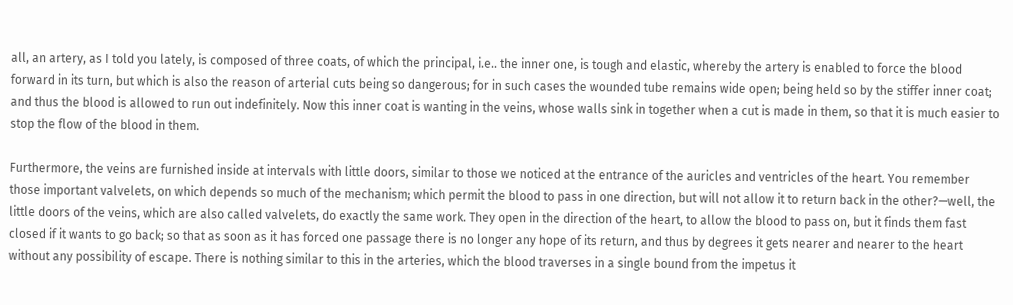all, an artery, as I told you lately, is composed of three coats, of which the principal, i.e.. the inner one, is tough and elastic, whereby the artery is enabled to force the blood forward in its turn, but which is also the reason of arterial cuts being so dangerous; for in such cases the wounded tube remains wide open; being held so by the stiffer inner coat; and thus the blood is allowed to run out indefinitely. Now this inner coat is wanting in the veins, whose walls sink in together when a cut is made in them, so that it is much easier to stop the flow of the blood in them.

Furthermore, the veins are furnished inside at intervals with little doors, similar to those we noticed at the entrance of the auricles and ventricles of the heart. You remember those important valvelets, on which depends so much of the mechanism; which permit the blood to pass in one direction, but will not allow it to return back in the other?—well, the little doors of the veins, which are also called valvelets, do exactly the same work. They open in the direction of the heart, to allow the blood to pass on, but it finds them fast closed if it wants to go back; so that as soon as it has forced one passage there is no longer any hope of its return, and thus by degrees it gets nearer and nearer to the heart without any possibility of escape. There is nothing similar to this in the arteries, which the blood traverses in a single bound from the impetus it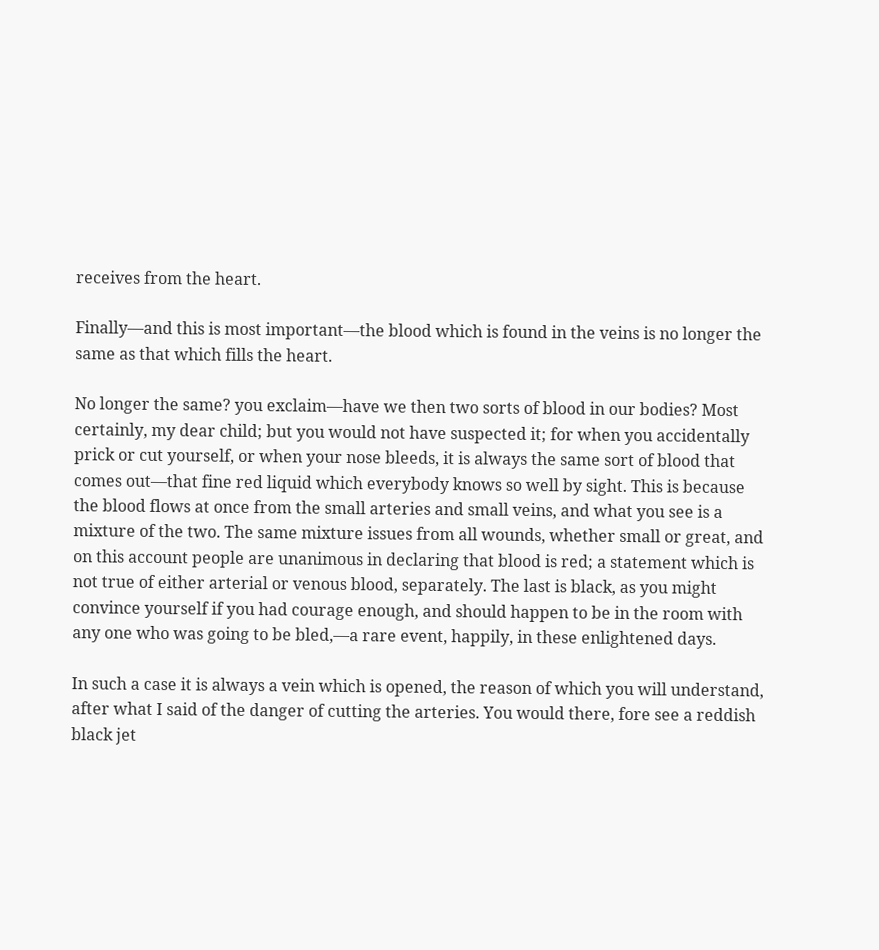receives from the heart.

Finally—and this is most important—the blood which is found in the veins is no longer the same as that which fills the heart.

No longer the same? you exclaim—have we then two sorts of blood in our bodies? Most certainly, my dear child; but you would not have suspected it; for when you accidentally prick or cut yourself, or when your nose bleeds, it is always the same sort of blood that comes out—that fine red liquid which everybody knows so well by sight. This is because the blood flows at once from the small arteries and small veins, and what you see is a mixture of the two. The same mixture issues from all wounds, whether small or great, and on this account people are unanimous in declaring that blood is red; a statement which is not true of either arterial or venous blood, separately. The last is black, as you might convince yourself if you had courage enough, and should happen to be in the room with any one who was going to be bled,—a rare event, happily, in these enlightened days.

In such a case it is always a vein which is opened, the reason of which you will understand, after what I said of the danger of cutting the arteries. You would there, fore see a reddish black jet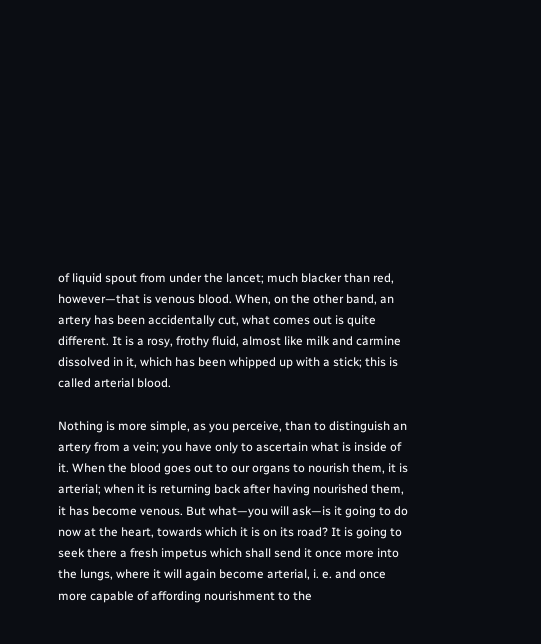of liquid spout from under the lancet; much blacker than red, however—that is venous blood. When, on the other band, an artery has been accidentally cut, what comes out is quite different. It is a rosy, frothy fluid, almost like milk and carmine dissolved in it, which has been whipped up with a stick; this is called arterial blood.

Nothing is more simple, as you perceive, than to distinguish an artery from a vein; you have only to ascertain what is inside of it. When the blood goes out to our organs to nourish them, it is arterial; when it is returning back after having nourished them, it has become venous. But what—you will ask—is it going to do now at the heart, towards which it is on its road? It is going to seek there a fresh impetus which shall send it once more into the lungs, where it will again become arterial, i. e. and once more capable of affording nourishment to the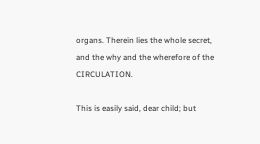organs. Therein lies the whole secret, and the why and the wherefore of the CIRCULATION.

This is easily said, dear child; but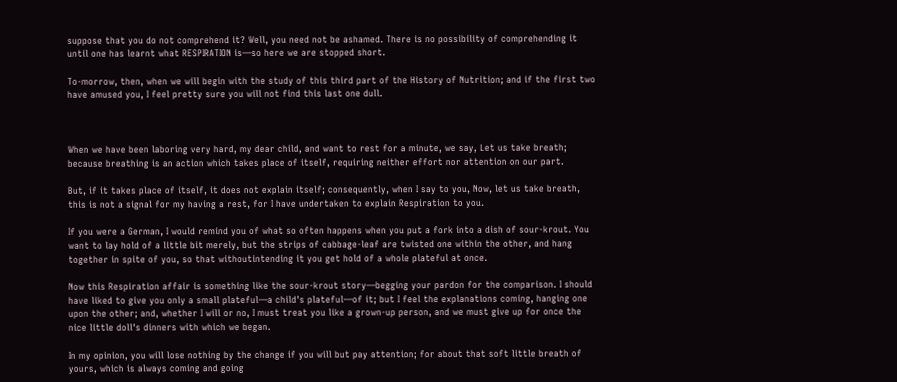suppose that you do not comprehend it? Well, you need not be ashamed. There is no possibility of comprehending it until one has learnt what RESPIRATION is—so here we are stopped short.

To-morrow, then, when we will begin with the study of this third part of the History of Nutrition; and if the first two have amused you, I feel pretty sure you will not find this last one dull.



When we have been laboring very hard, my dear child, and want to rest for a minute, we say, Let us take breath; because breathing is an action which takes place of itself, requiring neither effort nor attention on our part.

But, if it takes place of itself, it does not explain itself; consequently, when I say to you, Now, let us take breath, this is not a signal for my having a rest, for I have undertaken to explain Respiration to you.

If you were a German, I would remind you of what so often happens when you put a fork into a dish of sour-krout. You want to lay hold of a little bit merely, but the strips of cabbage-leaf are twisted one within the other, and hang together in spite of you, so that withoutintending it you get hold of a whole plateful at once.

Now this Respiration affair is something like the sour-krout story—begging your pardon for the comparison. I should have liked to give you only a small plateful—a child's plateful—of it; but I feel the explanations coming, hanging one upon the other; and, whether I will or no, I must treat you like a grown-up person, and we must give up for once the nice little doll's dinners with which we began.

In my opinion, you will lose nothing by the change if you will but pay attention; for about that soft little breath of yours, which is always coming and going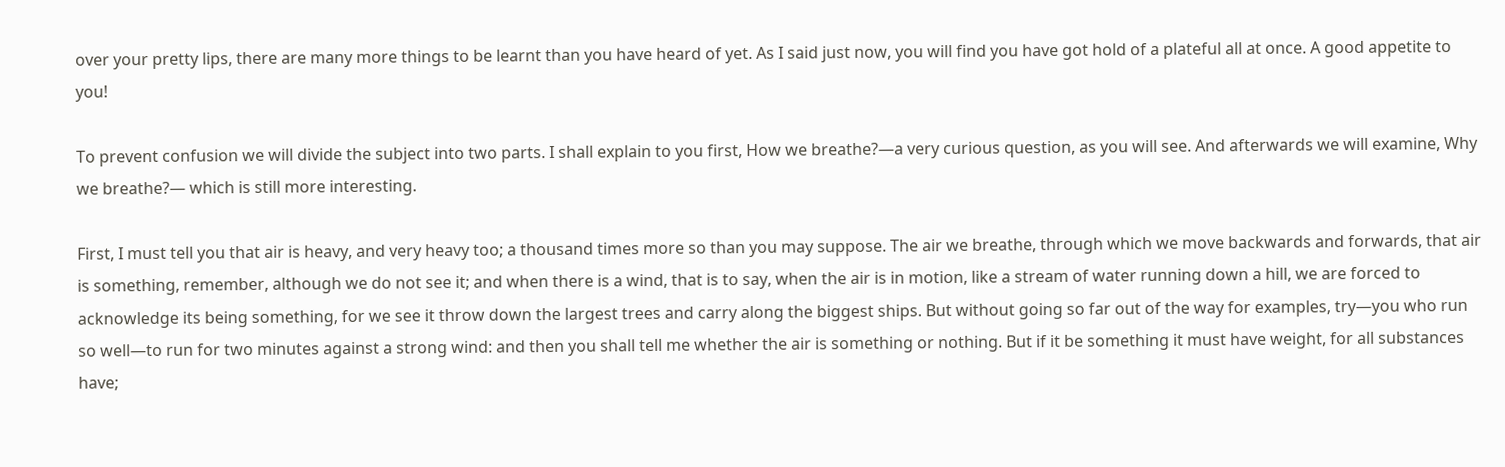over your pretty lips, there are many more things to be learnt than you have heard of yet. As I said just now, you will find you have got hold of a plateful all at once. A good appetite to you!

To prevent confusion we will divide the subject into two parts. I shall explain to you first, How we breathe?—a very curious question, as you will see. And afterwards we will examine, Why we breathe?— which is still more interesting.

First, I must tell you that air is heavy, and very heavy too; a thousand times more so than you may suppose. The air we breathe, through which we move backwards and forwards, that air is something, remember, although we do not see it; and when there is a wind, that is to say, when the air is in motion, like a stream of water running down a hill, we are forced to acknowledge its being something, for we see it throw down the largest trees and carry along the biggest ships. But without going so far out of the way for examples, try—you who run so well—to run for two minutes against a strong wind: and then you shall tell me whether the air is something or nothing. But if it be something it must have weight, for all substances have;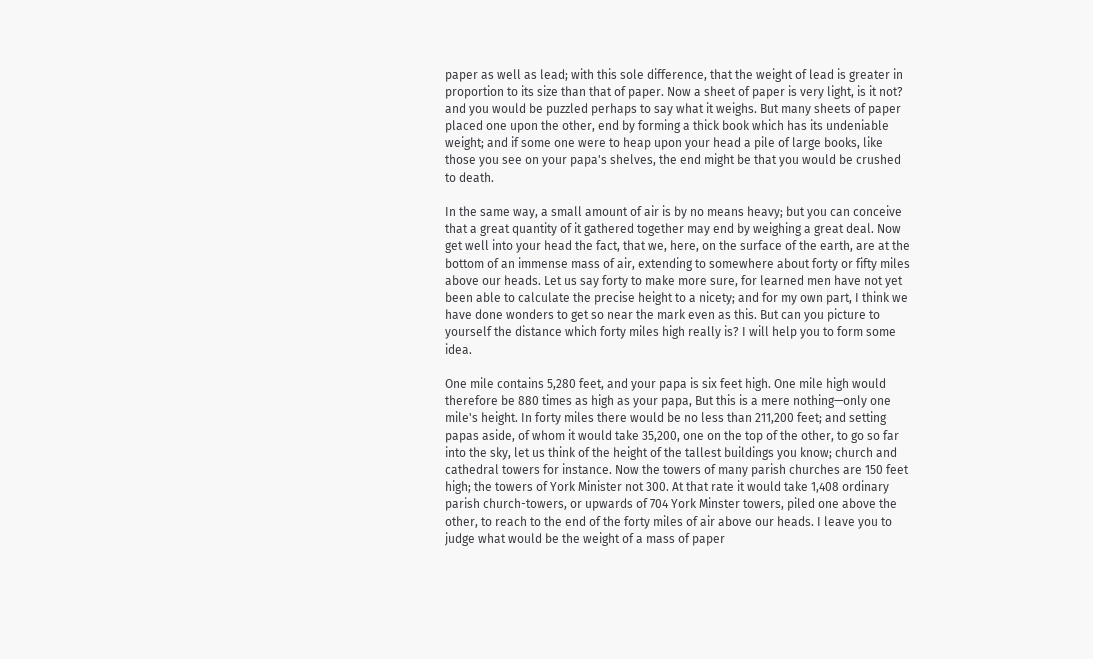paper as well as lead; with this sole difference, that the weight of lead is greater in proportion to its size than that of paper. Now a sheet of paper is very light, is it not? and you would be puzzled perhaps to say what it weighs. But many sheets of paper placed one upon the other, end by forming a thick book which has its undeniable weight; and if some one were to heap upon your head a pile of large books, like those you see on your papa's shelves, the end might be that you would be crushed to death.

In the same way, a small amount of air is by no means heavy; but you can conceive that a great quantity of it gathered together may end by weighing a great deal. Now get well into your head the fact, that we, here, on the surface of the earth, are at the bottom of an immense mass of air, extending to somewhere about forty or fifty miles above our heads. Let us say forty to make more sure, for learned men have not yet been able to calculate the precise height to a nicety; and for my own part, I think we have done wonders to get so near the mark even as this. But can you picture to yourself the distance which forty miles high really is? I will help you to form some idea.

One mile contains 5,280 feet, and your papa is six feet high. One mile high would therefore be 880 times as high as your papa, But this is a mere nothing—only one mile's height. In forty miles there would be no less than 211,200 feet; and setting papas aside, of whom it would take 35,200, one on the top of the other, to go so far into the sky, let us think of the height of the tallest buildings you know; church and cathedral towers for instance. Now the towers of many parish churches are 150 feet high; the towers of York Minister not 300. At that rate it would take 1,408 ordinary parish church-towers, or upwards of 704 York Minster towers, piled one above the other, to reach to the end of the forty miles of air above our heads. I leave you to judge what would be the weight of a mass of paper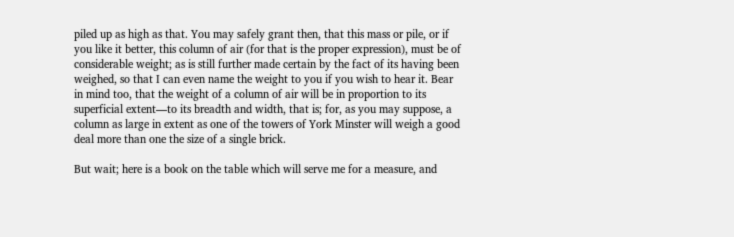piled up as high as that. You may safely grant then, that this mass or pile, or if you like it better, this column of air (for that is the proper expression), must be of considerable weight; as is still further made certain by the fact of its having been weighed, so that I can even name the weight to you if you wish to hear it. Bear in mind too, that the weight of a column of air will be in proportion to its superficial extent—to its breadth and width, that is; for, as you may suppose, a column as large in extent as one of the towers of York Minster will weigh a good deal more than one the size of a single brick.

But wait; here is a book on the table which will serve me for a measure, and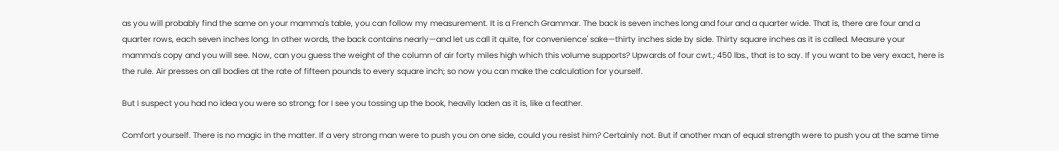as you will probably find the same on your mamma's table, you can follow my measurement. It is a French Grammar. The back is seven inches long and four and a quarter wide. That is, there are four and a quarter rows, each seven inches long. In other words, the back contains nearly—and let us call it quite, for convenience' sake—thirty inches side by side. Thirty square inches as it is called. Measure your mamma's copy and you will see. Now, can you guess the weight of the column of air forty miles high which this volume supports? Upwards of four cwt.; 450 lbs., that is to say. If you want to be very exact, here is the rule. Air presses on all bodies at the rate of fifteen pounds to every square inch; so now you can make the calculation for yourself.

But I suspect you had no idea you were so strong; for I see you tossing up the book, heavily laden as it is, like a feather.

Comfort yourself. There is no magic in the matter. If a very strong man were to push you on one side, could you resist him? Certainly not. But if another man of equal strength were to push you at the same time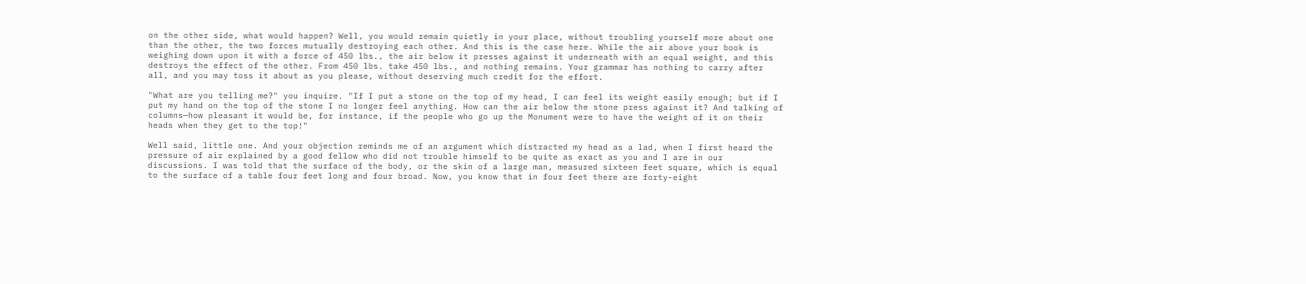on the other side, what would happen? Well, you would remain quietly in your place, without troubling yourself more about one than the other, the two forces mutually destroying each other. And this is the case here. While the air above your book is weighing down upon it with a force of 450 lbs., the air below it presses against it underneath with an equal weight, and this destroys the effect of the other. From 450 lbs. take 450 lbs., and nothing remains. Your grammar has nothing to carry after all, and you may toss it about as you please, without deserving much credit for the effort.

"What are you telling me?" you inquire. "If I put a stone on the top of my head, I can feel its weight easily enough; but if I put my hand on the top of the stone I no longer feel anything. How can the air below the stone press against it? And talking of columns—how pleasant it would be, for instance, if the people who go up the Monument were to have the weight of it on their heads when they get to the top!"

Well said, little one. And your objection reminds me of an argument which distracted my head as a lad, when I first heard the pressure of air explained by a good fellow who did not trouble himself to be quite as exact as you and I are in our discussions. I was told that the surface of the body, or the skin of a large man, measured sixteen feet square, which is equal to the surface of a table four feet long and four broad. Now, you know that in four feet there are forty-eight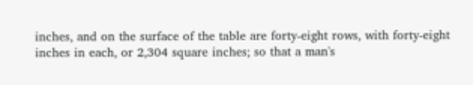inches, and on the surface of the table are forty-eight rows, with forty-eight inches in each, or 2,304 square inches; so that a man's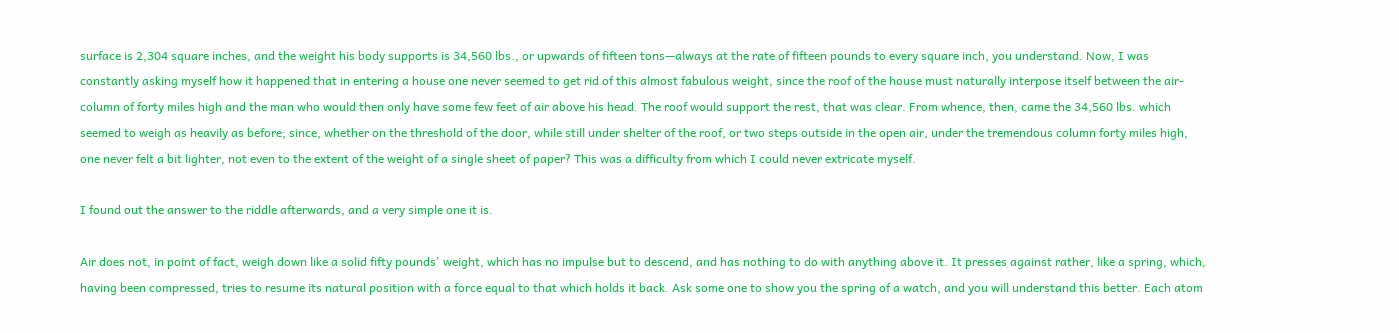surface is 2,304 square inches, and the weight his body supports is 34,560 lbs., or upwards of fifteen tons—always at the rate of fifteen pounds to every square inch, you understand. Now, I was constantly asking myself how it happened that in entering a house one never seemed to get rid of this almost fabulous weight, since the roof of the house must naturally interpose itself between the air-column of forty miles high and the man who would then only have some few feet of air above his head. The roof would support the rest, that was clear. From whence, then, came the 34,560 lbs. which seemed to weigh as heavily as before; since, whether on the threshold of the door, while still under shelter of the roof, or two steps outside in the open air, under the tremendous column forty miles high, one never felt a bit lighter, not even to the extent of the weight of a single sheet of paper? This was a difficulty from which I could never extricate myself.

I found out the answer to the riddle afterwards, and a very simple one it is.

Air does not, in point of fact, weigh down like a solid fifty pounds' weight, which has no impulse but to descend, and has nothing to do with anything above it. It presses against rather, like a spring, which, having been compressed, tries to resume its natural position with a force equal to that which holds it back. Ask some one to show you the spring of a watch, and you will understand this better. Each atom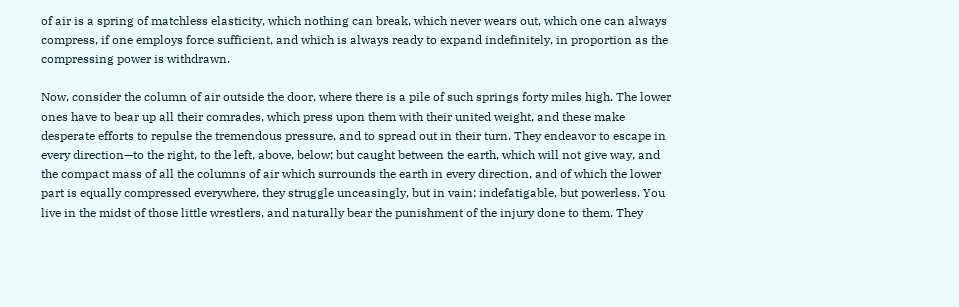of air is a spring of matchless elasticity, which nothing can break, which never wears out, which one can always compress, if one employs force sufficient, and which is always ready to expand indefinitely, in proportion as the compressing power is withdrawn.

Now, consider the column of air outside the door, where there is a pile of such springs forty miles high. The lower ones have to bear up all their comrades, which press upon them with their united weight, and these make desperate efforts to repulse the tremendous pressure, and to spread out in their turn. They endeavor to escape in every direction—to the right, to the left, above, below; but caught between the earth, which will not give way, and the compact mass of all the columns of air which surrounds the earth in every direction, and of which the lower part is equally compressed everywhere, they struggle unceasingly, but in vain; indefatigable, but powerless. You live in the midst of those little wrestlers, and naturally bear the punishment of the injury done to them. They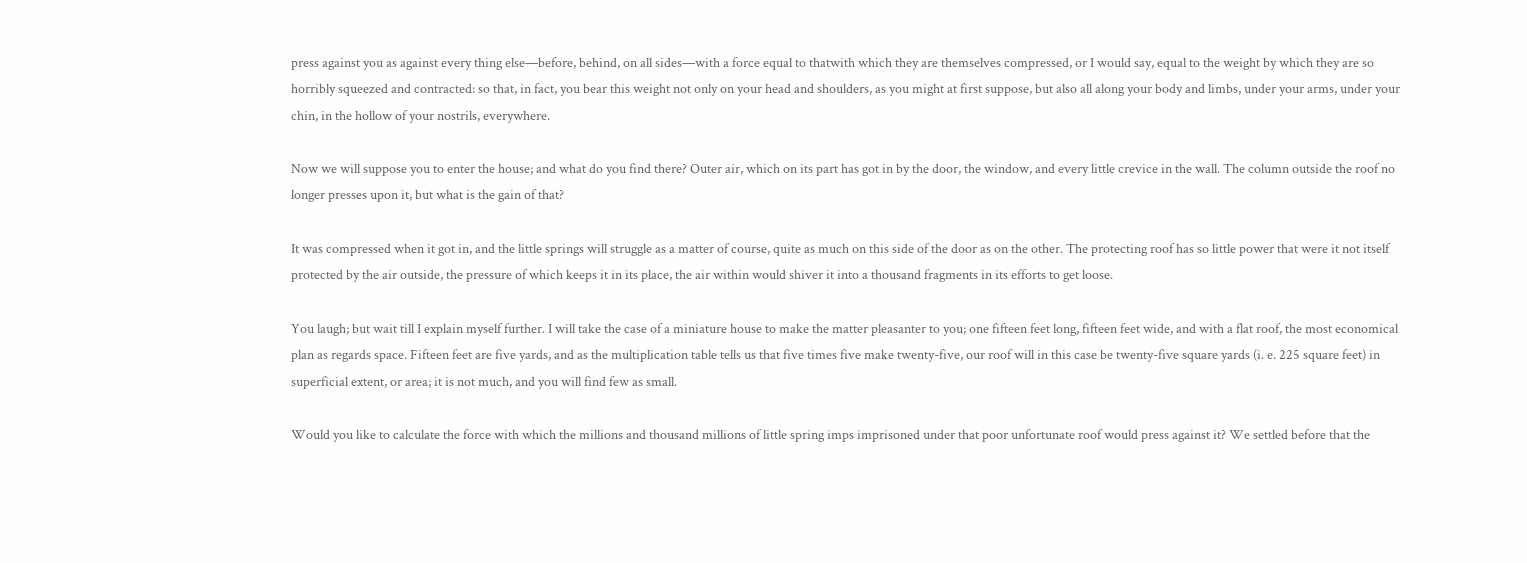press against you as against every thing else—before, behind, on all sides—with a force equal to thatwith which they are themselves compressed, or I would say, equal to the weight by which they are so horribly squeezed and contracted: so that, in fact, you bear this weight not only on your head and shoulders, as you might at first suppose, but also all along your body and limbs, under your arms, under your chin, in the hollow of your nostrils, everywhere.

Now we will suppose you to enter the house; and what do you find there? Outer air, which on its part has got in by the door, the window, and every little crevice in the wall. The column outside the roof no longer presses upon it, but what is the gain of that?

It was compressed when it got in, and the little springs will struggle as a matter of course, quite as much on this side of the door as on the other. The protecting roof has so little power that were it not itself protected by the air outside, the pressure of which keeps it in its place, the air within would shiver it into a thousand fragments in its efforts to get loose.

You laugh; but wait till I explain myself further. I will take the case of a miniature house to make the matter pleasanter to you; one fifteen feet long, fifteen feet wide, and with a flat roof, the most economical plan as regards space. Fifteen feet are five yards, and as the multiplication table tells us that five times five make twenty-five, our roof will in this case be twenty-five square yards (i. e. 225 square feet) in superficial extent, or area; it is not much, and you will find few as small.

Would you like to calculate the force with which the millions and thousand millions of little spring imps imprisoned under that poor unfortunate roof would press against it? We settled before that the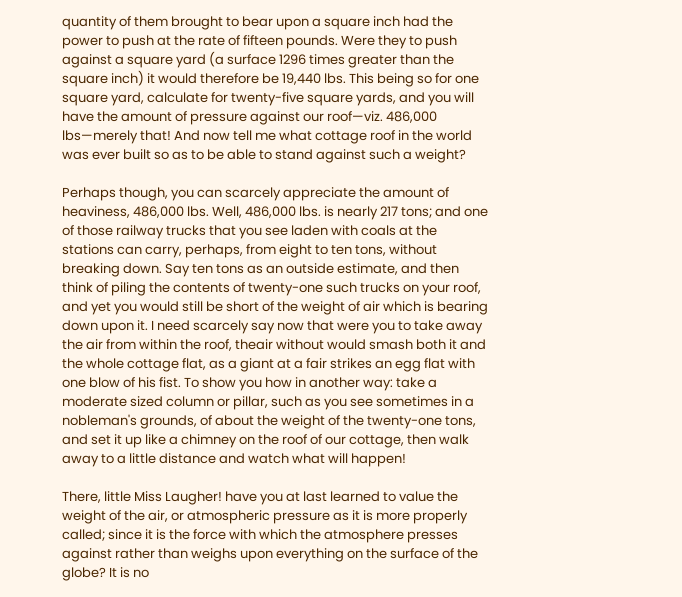quantity of them brought to bear upon a square inch had the power to push at the rate of fifteen pounds. Were they to push against a square yard (a surface 1296 times greater than the square inch) it would therefore be 19,440 lbs. This being so for one square yard, calculate for twenty-five square yards, and you will have the amount of pressure against our roof—viz. 486,000 lbs—merely that! And now tell me what cottage roof in the world was ever built so as to be able to stand against such a weight?

Perhaps though, you can scarcely appreciate the amount of heaviness, 486,000 lbs. Well, 486,000 lbs. is nearly 217 tons; and one of those railway trucks that you see laden with coals at the stations can carry, perhaps, from eight to ten tons, without breaking down. Say ten tons as an outside estimate, and then think of piling the contents of twenty-one such trucks on your roof, and yet you would still be short of the weight of air which is bearing down upon it. I need scarcely say now that were you to take away the air from within the roof, theair without would smash both it and the whole cottage flat, as a giant at a fair strikes an egg flat with one blow of his fist. To show you how in another way: take a moderate sized column or pillar, such as you see sometimes in a nobleman's grounds, of about the weight of the twenty-one tons, and set it up like a chimney on the roof of our cottage, then walk away to a little distance and watch what will happen!

There, little Miss Laugher! have you at last learned to value the weight of the air, or atmospheric pressure as it is more properly called; since it is the force with which the atmosphere presses against rather than weighs upon everything on the surface of the globe? It is no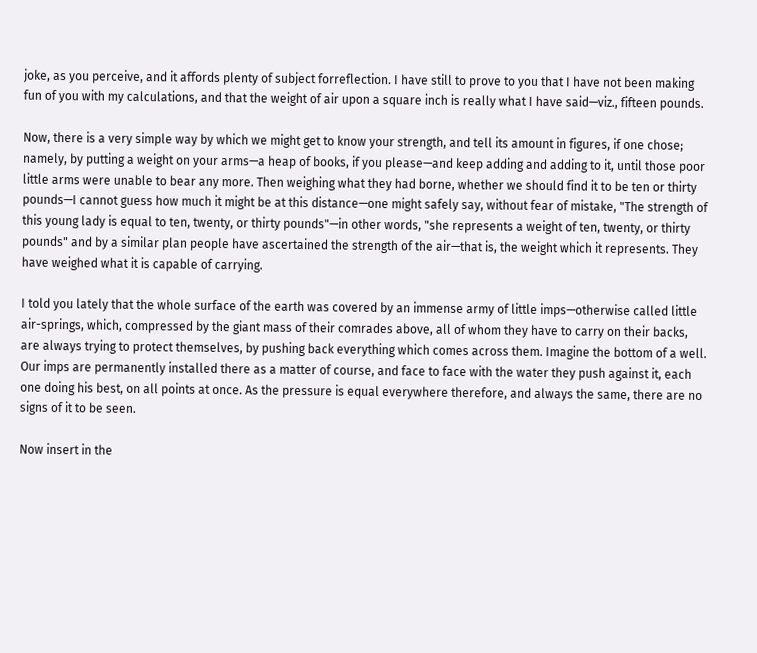joke, as you perceive, and it affords plenty of subject forreflection. I have still to prove to you that I have not been making fun of you with my calculations, and that the weight of air upon a square inch is really what I have said—viz., fifteen pounds.

Now, there is a very simple way by which we might get to know your strength, and tell its amount in figures, if one chose; namely, by putting a weight on your arms—a heap of books, if you please—and keep adding and adding to it, until those poor little arms were unable to bear any more. Then weighing what they had borne, whether we should find it to be ten or thirty pounds—I cannot guess how much it might be at this distance—one might safely say, without fear of mistake, "The strength of this young lady is equal to ten, twenty, or thirty pounds"—in other words, "she represents a weight of ten, twenty, or thirty pounds" and by a similar plan people have ascertained the strength of the air—that is, the weight which it represents. They have weighed what it is capable of carrying.

I told you lately that the whole surface of the earth was covered by an immense army of little imps—otherwise called little air-springs, which, compressed by the giant mass of their comrades above, all of whom they have to carry on their backs, are always trying to protect themselves, by pushing back everything which comes across them. Imagine the bottom of a well. Our imps are permanently installed there as a matter of course, and face to face with the water they push against it, each one doing his best, on all points at once. As the pressure is equal everywhere therefore, and always the same, there are no signs of it to be seen.

Now insert in the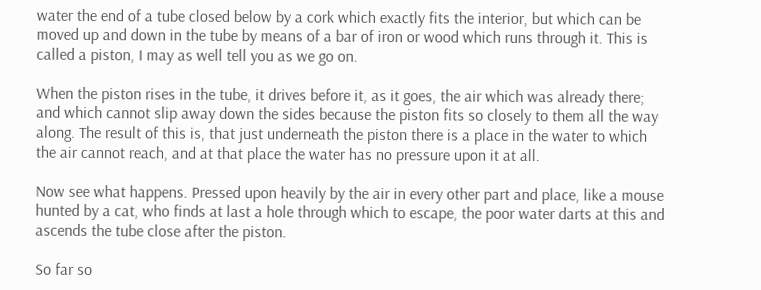water the end of a tube closed below by a cork which exactly fits the interior, but which can be moved up and down in the tube by means of a bar of iron or wood which runs through it. This is called a piston, I may as well tell you as we go on.

When the piston rises in the tube, it drives before it, as it goes, the air which was already there; and which cannot slip away down the sides because the piston fits so closely to them all the way along. The result of this is, that just underneath the piston there is a place in the water to which the air cannot reach, and at that place the water has no pressure upon it at all.

Now see what happens. Pressed upon heavily by the air in every other part and place, like a mouse hunted by a cat, who finds at last a hole through which to escape, the poor water darts at this and ascends the tube close after the piston.

So far so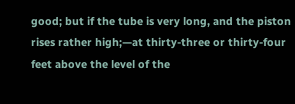good; but if the tube is very long, and the piston rises rather high;—at thirty-three or thirty-four feet above the level of the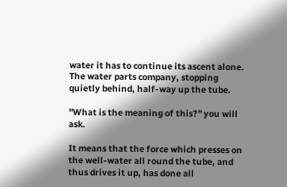water it has to continue its ascent alone. The water parts company, stopping quietly behind, half-way up the tube.

"What is the meaning of this?" you will ask.

It means that the force which presses on the well-water all round the tube, and thus drives it up, has done all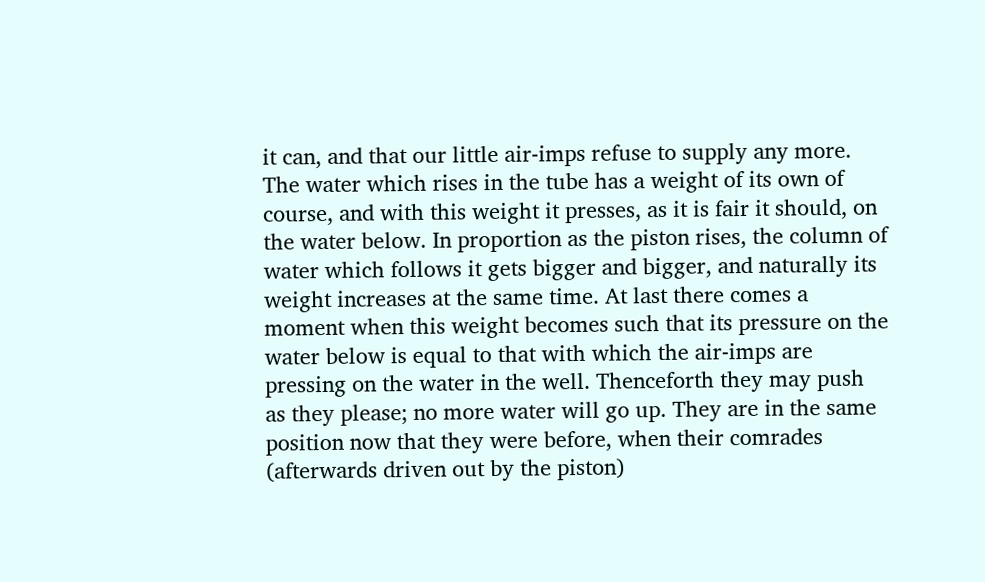it can, and that our little air-imps refuse to supply any more. The water which rises in the tube has a weight of its own of course, and with this weight it presses, as it is fair it should, on the water below. In proportion as the piston rises, the column of water which follows it gets bigger and bigger, and naturally its weight increases at the same time. At last there comes a moment when this weight becomes such that its pressure on the water below is equal to that with which the air-imps are pressing on the water in the well. Thenceforth they may push as they please; no more water will go up. They are in the same position now that they were before, when their comrades (afterwards driven out by the piston)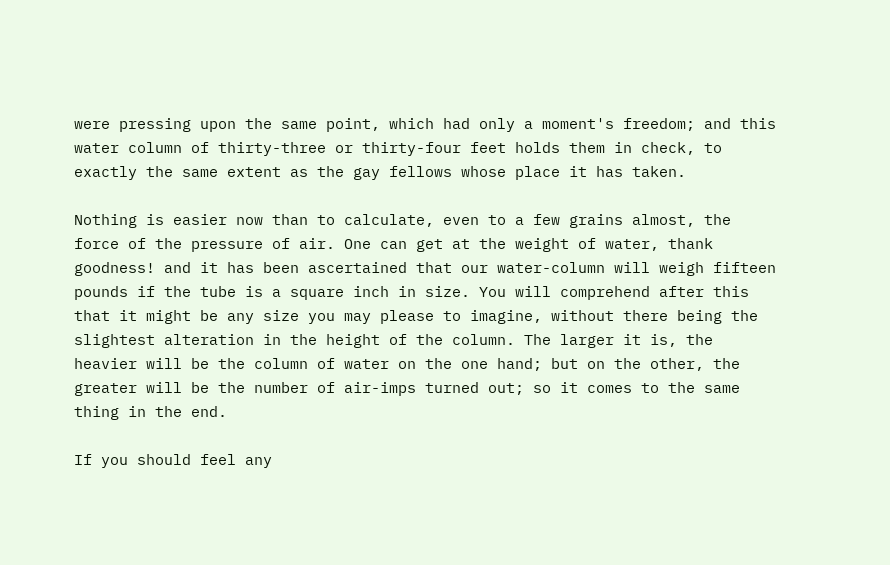were pressing upon the same point, which had only a moment's freedom; and this water column of thirty-three or thirty-four feet holds them in check, to exactly the same extent as the gay fellows whose place it has taken.

Nothing is easier now than to calculate, even to a few grains almost, the force of the pressure of air. One can get at the weight of water, thank goodness! and it has been ascertained that our water-column will weigh fifteen pounds if the tube is a square inch in size. You will comprehend after this that it might be any size you may please to imagine, without there being the slightest alteration in the height of the column. The larger it is, the heavier will be the column of water on the one hand; but on the other, the greater will be the number of air-imps turned out; so it comes to the same thing in the end.

If you should feel any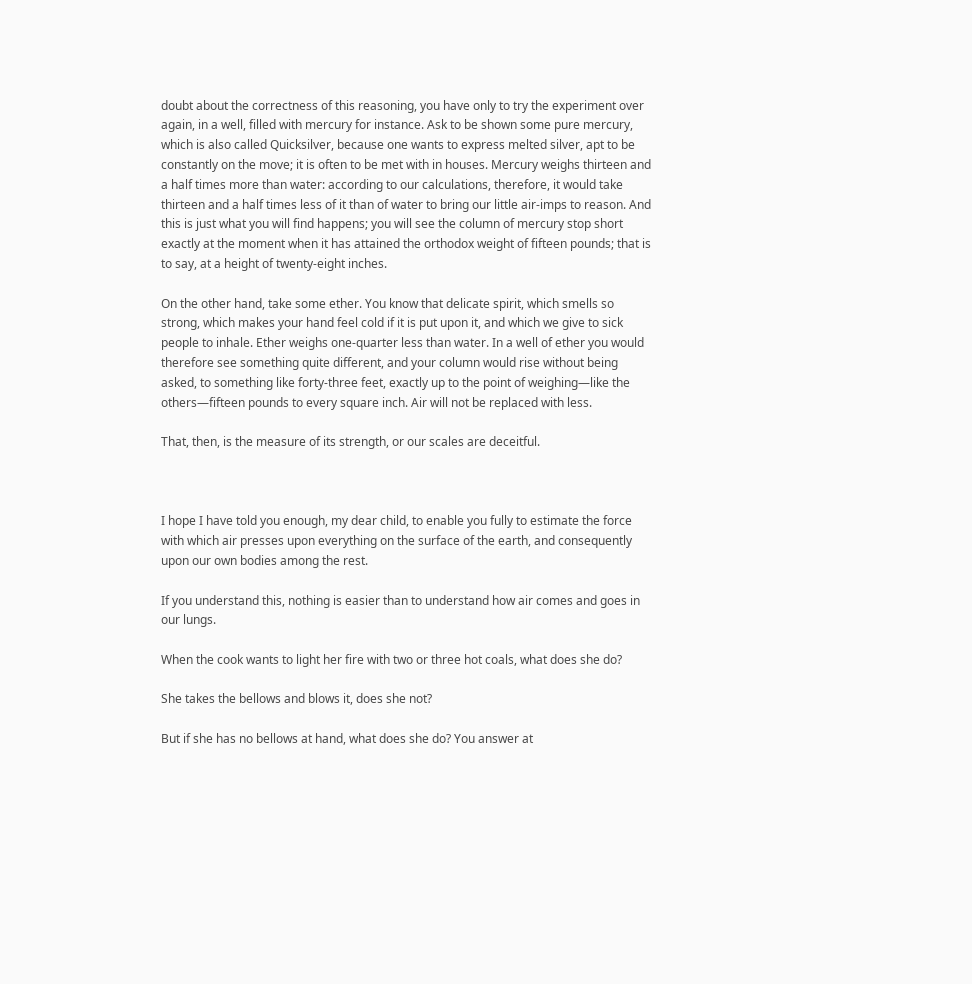doubt about the correctness of this reasoning, you have only to try the experiment over again, in a well, filled with mercury for instance. Ask to be shown some pure mercury, which is also called Quicksilver, because one wants to express melted silver, apt to be constantly on the move; it is often to be met with in houses. Mercury weighs thirteen and a half times more than water: according to our calculations, therefore, it would take thirteen and a half times less of it than of water to bring our little air-imps to reason. And this is just what you will find happens; you will see the column of mercury stop short exactly at the moment when it has attained the orthodox weight of fifteen pounds; that is to say, at a height of twenty-eight inches.

On the other hand, take some ether. You know that delicate spirit, which smells so strong, which makes your hand feel cold if it is put upon it, and which we give to sick people to inhale. Ether weighs one-quarter less than water. In a well of ether you would therefore see something quite different, and your column would rise without being asked, to something like forty-three feet, exactly up to the point of weighing—like the others—fifteen pounds to every square inch. Air will not be replaced with less.

That, then, is the measure of its strength, or our scales are deceitful.



I hope I have told you enough, my dear child, to enable you fully to estimate the force with which air presses upon everything on the surface of the earth, and consequently upon our own bodies among the rest.

If you understand this, nothing is easier than to understand how air comes and goes in our lungs.

When the cook wants to light her fire with two or three hot coals, what does she do?

She takes the bellows and blows it, does she not?

But if she has no bellows at hand, what does she do? You answer at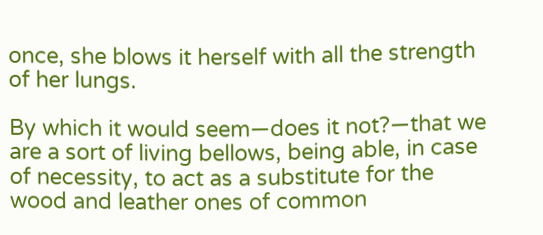once, she blows it herself with all the strength of her lungs.

By which it would seem—does it not?—that we are a sort of living bellows, being able, in case of necessity, to act as a substitute for the wood and leather ones of common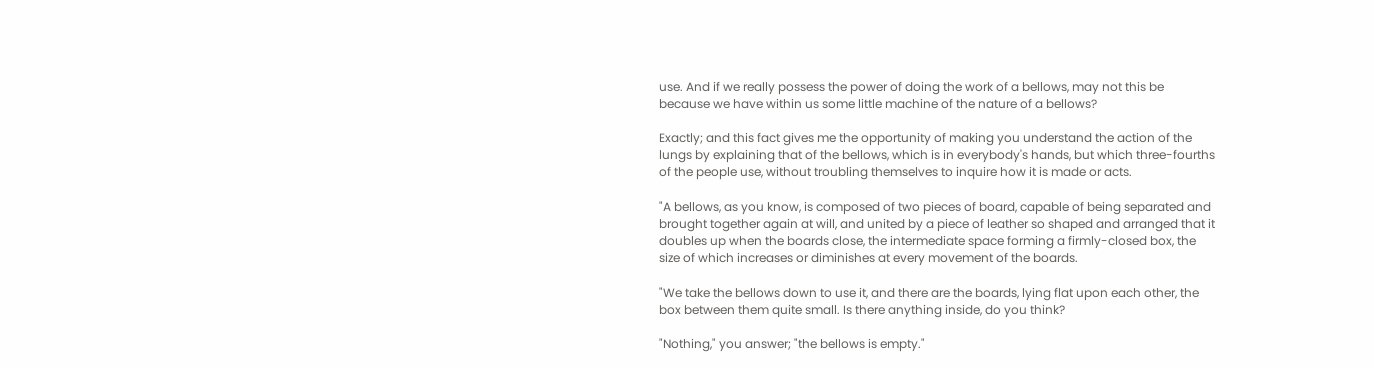use. And if we really possess the power of doing the work of a bellows, may not this be because we have within us some little machine of the nature of a bellows?

Exactly; and this fact gives me the opportunity of making you understand the action of the lungs by explaining that of the bellows, which is in everybody's hands, but which three-fourths of the people use, without troubling themselves to inquire how it is made or acts.

"A bellows, as you know, is composed of two pieces of board, capable of being separated and brought together again at will, and united by a piece of leather so shaped and arranged that it doubles up when the boards close, the intermediate space forming a firmly-closed box, the size of which increases or diminishes at every movement of the boards.

"We take the bellows down to use it, and there are the boards, lying flat upon each other, the box between them quite small. Is there anything inside, do you think?

"Nothing," you answer; "the bellows is empty."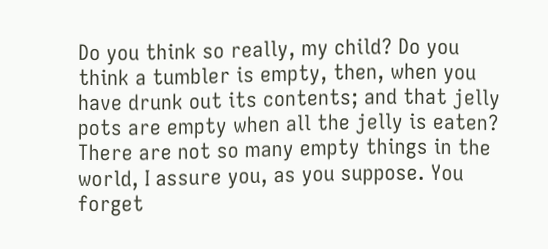Do you think so really, my child? Do you think a tumbler is empty, then, when you have drunk out its contents; and that jelly pots are empty when all the jelly is eaten? There are not so many empty things in the world, I assure you, as you suppose. You forget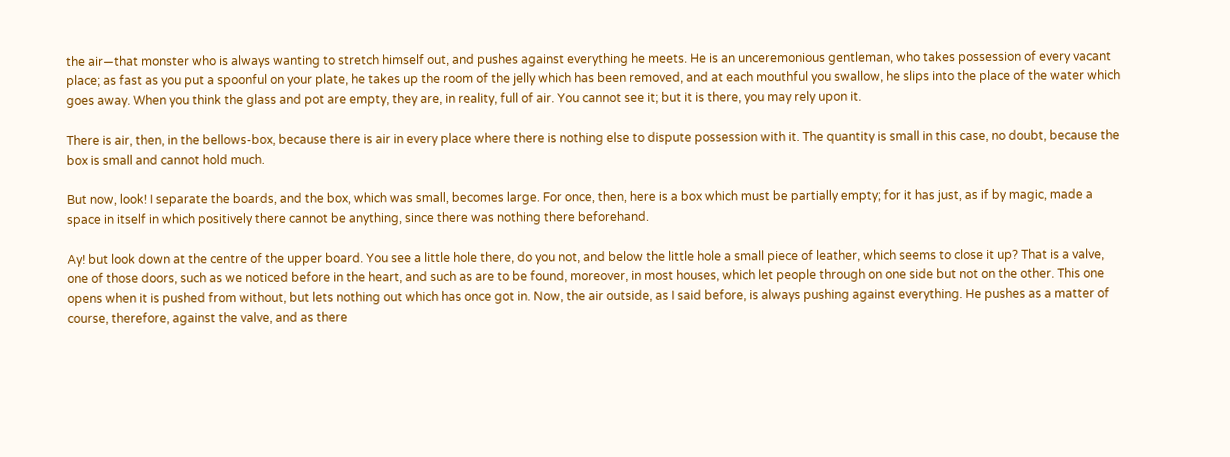the air—that monster who is always wanting to stretch himself out, and pushes against everything he meets. He is an unceremonious gentleman, who takes possession of every vacant place; as fast as you put a spoonful on your plate, he takes up the room of the jelly which has been removed, and at each mouthful you swallow, he slips into the place of the water which goes away. When you think the glass and pot are empty, they are, in reality, full of air. You cannot see it; but it is there, you may rely upon it.

There is air, then, in the bellows-box, because there is air in every place where there is nothing else to dispute possession with it. The quantity is small in this case, no doubt, because the box is small and cannot hold much.

But now, look! I separate the boards, and the box, which was small, becomes large. For once, then, here is a box which must be partially empty; for it has just, as if by magic, made a space in itself in which positively there cannot be anything, since there was nothing there beforehand.

Ay! but look down at the centre of the upper board. You see a little hole there, do you not, and below the little hole a small piece of leather, which seems to close it up? That is a valve, one of those doors, such as we noticed before in the heart, and such as are to be found, moreover, in most houses, which let people through on one side but not on the other. This one opens when it is pushed from without, but lets nothing out which has once got in. Now, the air outside, as I said before, is always pushing against everything. He pushes as a matter of course, therefore, against the valve, and as there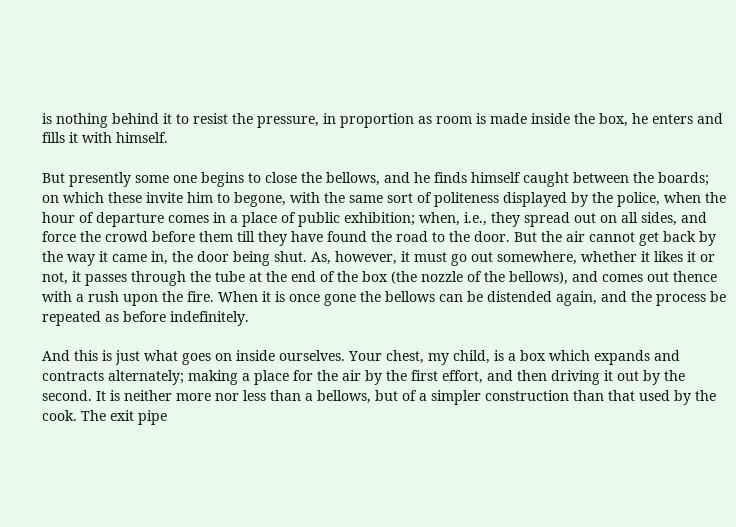is nothing behind it to resist the pressure, in proportion as room is made inside the box, he enters and fills it with himself.

But presently some one begins to close the bellows, and he finds himself caught between the boards; on which these invite him to begone, with the same sort of politeness displayed by the police, when the hour of departure comes in a place of public exhibition; when, i.e., they spread out on all sides, and force the crowd before them till they have found the road to the door. But the air cannot get back by the way it came in, the door being shut. As, however, it must go out somewhere, whether it likes it or not, it passes through the tube at the end of the box (the nozzle of the bellows), and comes out thence with a rush upon the fire. When it is once gone the bellows can be distended again, and the process be repeated as before indefinitely.

And this is just what goes on inside ourselves. Your chest, my child, is a box which expands and contracts alternately; making a place for the air by the first effort, and then driving it out by the second. It is neither more nor less than a bellows, but of a simpler construction than that used by the cook. The exit pipe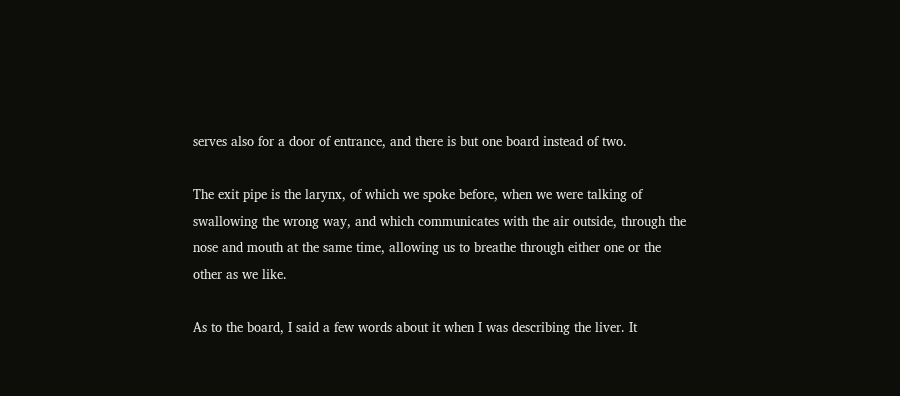serves also for a door of entrance, and there is but one board instead of two.

The exit pipe is the larynx, of which we spoke before, when we were talking of swallowing the wrong way, and which communicates with the air outside, through the nose and mouth at the same time, allowing us to breathe through either one or the other as we like.

As to the board, I said a few words about it when I was describing the liver. It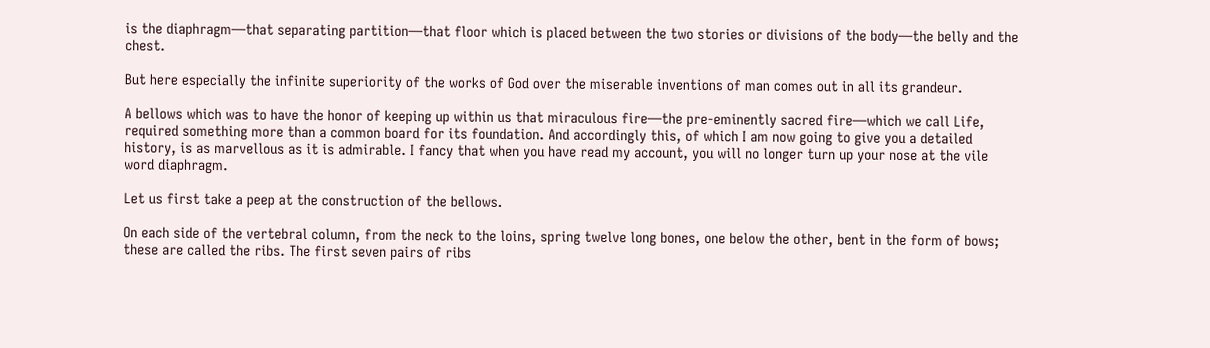is the diaphragm—that separating partition—that floor which is placed between the two stories or divisions of the body—the belly and the chest.

But here especially the infinite superiority of the works of God over the miserable inventions of man comes out in all its grandeur.

A bellows which was to have the honor of keeping up within us that miraculous fire—the pre-eminently sacred fire—which we call Life, required something more than a common board for its foundation. And accordingly this, of which I am now going to give you a detailed history, is as marvellous as it is admirable. I fancy that when you have read my account, you will no longer turn up your nose at the vile word diaphragm.

Let us first take a peep at the construction of the bellows.

On each side of the vertebral column, from the neck to the loins, spring twelve long bones, one below the other, bent in the form of bows; these are called the ribs. The first seven pairs of ribs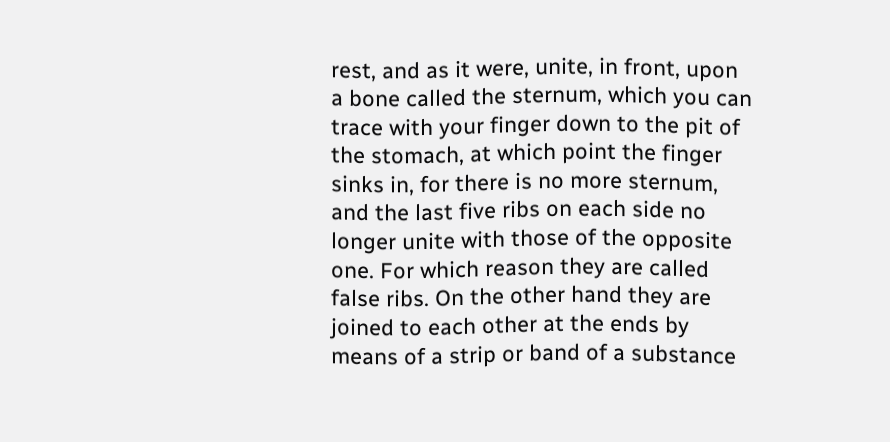rest, and as it were, unite, in front, upon a bone called the sternum, which you can trace with your finger down to the pit of the stomach, at which point the finger sinks in, for there is no more sternum, and the last five ribs on each side no longer unite with those of the opposite one. For which reason they are called false ribs. On the other hand they are joined to each other at the ends by means of a strip or band of a substance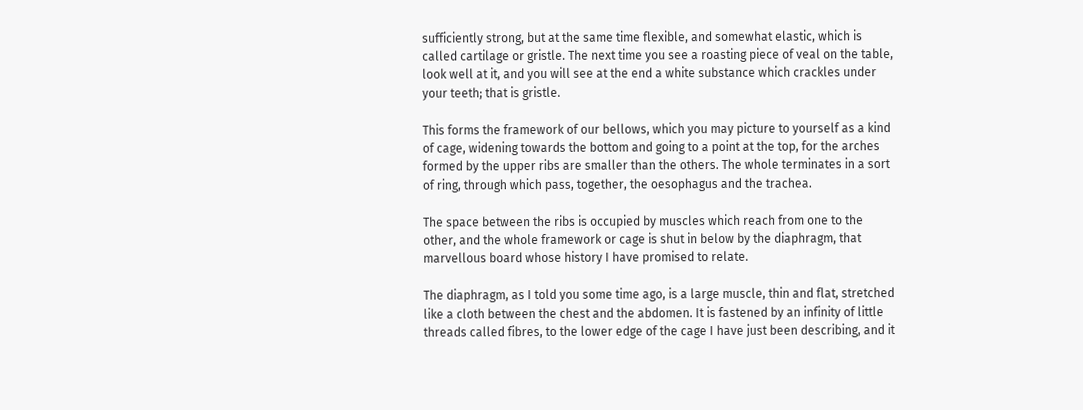sufficiently strong, but at the same time flexible, and somewhat elastic, which is called cartilage or gristle. The next time you see a roasting piece of veal on the table, look well at it, and you will see at the end a white substance which crackles under your teeth; that is gristle.

This forms the framework of our bellows, which you may picture to yourself as a kind of cage, widening towards the bottom and going to a point at the top, for the arches formed by the upper ribs are smaller than the others. The whole terminates in a sort of ring, through which pass, together, the oesophagus and the trachea.

The space between the ribs is occupied by muscles which reach from one to the other, and the whole framework or cage is shut in below by the diaphragm, that marvellous board whose history I have promised to relate.

The diaphragm, as I told you some time ago, is a large muscle, thin and flat, stretched like a cloth between the chest and the abdomen. It is fastened by an infinity of little threads called fibres, to the lower edge of the cage I have just been describing, and it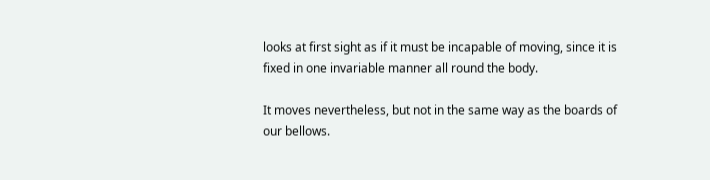looks at first sight as if it must be incapable of moving, since it is fixed in one invariable manner all round the body.

It moves nevertheless, but not in the same way as the boards of our bellows.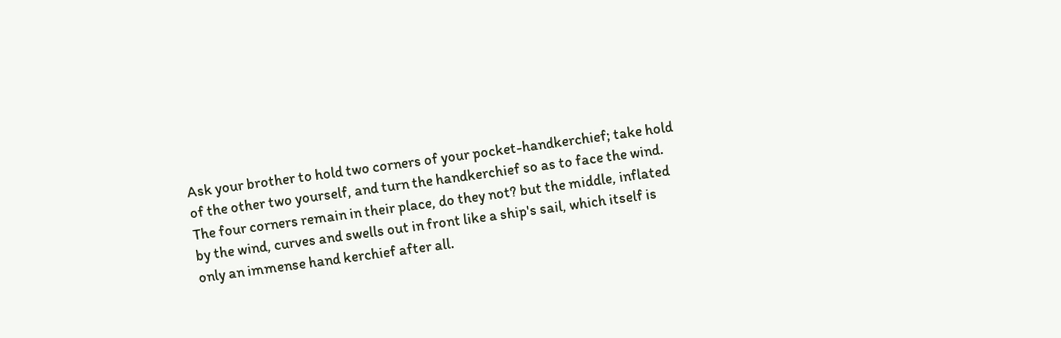Ask your brother to hold two corners of your pocket-handkerchief; take hold of the other two yourself, and turn the handkerchief so as to face the wind. The four corners remain in their place, do they not? but the middle, inflated by the wind, curves and swells out in front like a ship's sail, which itself is only an immense hand kerchief after all.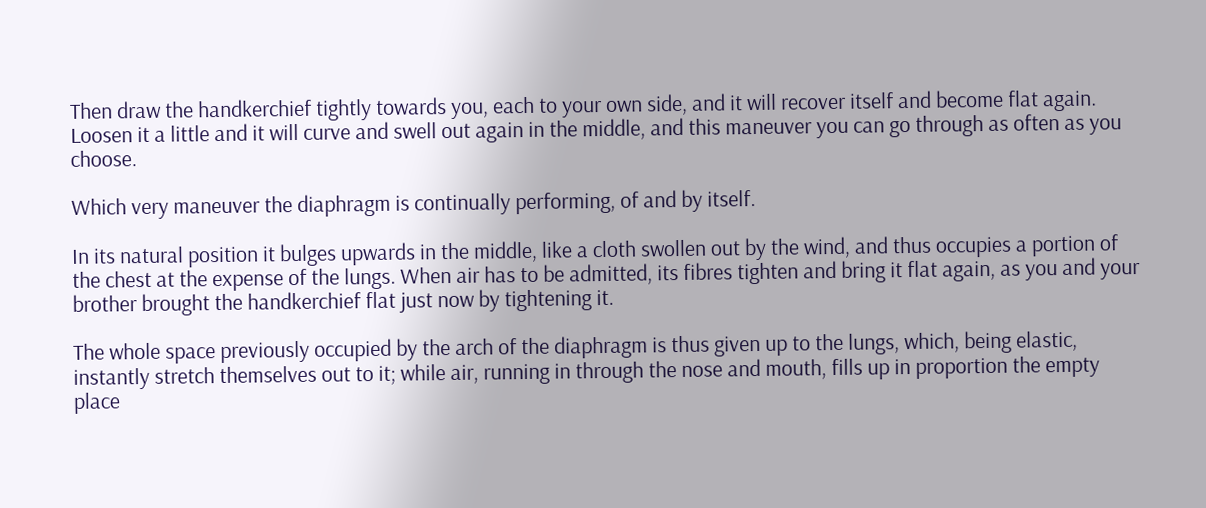Then draw the handkerchief tightly towards you, each to your own side, and it will recover itself and become flat again. Loosen it a little and it will curve and swell out again in the middle, and this maneuver you can go through as often as you choose.

Which very maneuver the diaphragm is continually performing, of and by itself.

In its natural position it bulges upwards in the middle, like a cloth swollen out by the wind, and thus occupies a portion of the chest at the expense of the lungs. When air has to be admitted, its fibres tighten and bring it flat again, as you and your brother brought the handkerchief flat just now by tightening it.

The whole space previously occupied by the arch of the diaphragm is thus given up to the lungs, which, being elastic, instantly stretch themselves out to it; while air, running in through the nose and mouth, fills up in proportion the empty place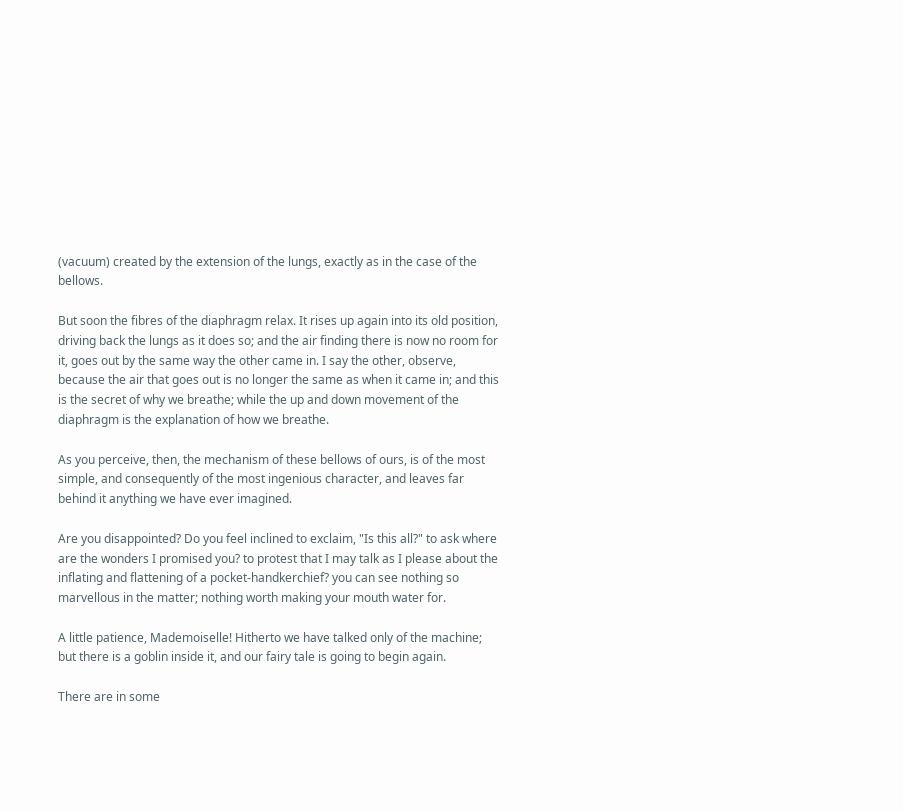(vacuum) created by the extension of the lungs, exactly as in the case of the bellows.

But soon the fibres of the diaphragm relax. It rises up again into its old position, driving back the lungs as it does so; and the air finding there is now no room for it, goes out by the same way the other came in. I say the other, observe, because the air that goes out is no longer the same as when it came in; and this is the secret of why we breathe; while the up and down movement of the diaphragm is the explanation of how we breathe.

As you perceive, then, the mechanism of these bellows of ours, is of the most simple, and consequently of the most ingenious character, and leaves far behind it anything we have ever imagined.

Are you disappointed? Do you feel inclined to exclaim, "Is this all?" to ask where are the wonders I promised you? to protest that I may talk as I please about the inflating and flattening of a pocket-handkerchief? you can see nothing so marvellous in the matter; nothing worth making your mouth water for.

A little patience, Mademoiselle! Hitherto we have talked only of the machine; but there is a goblin inside it, and our fairy tale is going to begin again.

There are in some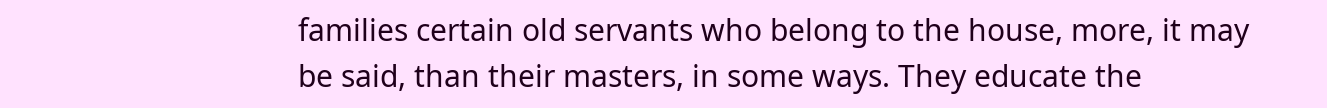families certain old servants who belong to the house, more, it may be said, than their masters, in some ways. They educate the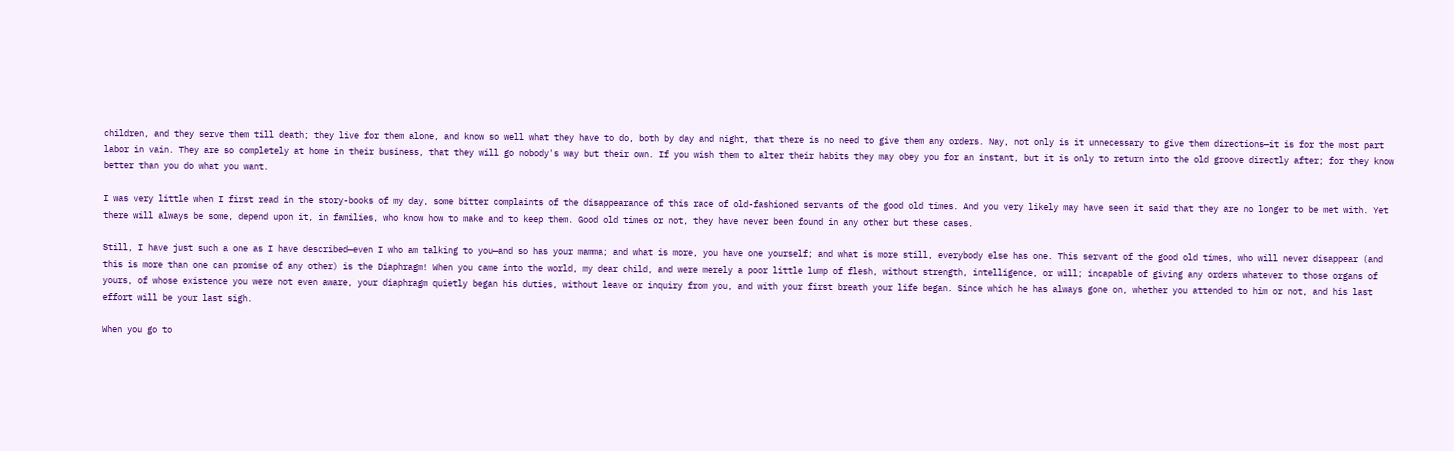children, and they serve them till death; they live for them alone, and know so well what they have to do, both by day and night, that there is no need to give them any orders. Nay, not only is it unnecessary to give them directions—it is for the most part labor in vain. They are so completely at home in their business, that they will go nobody's way but their own. If you wish them to alter their habits they may obey you for an instant, but it is only to return into the old groove directly after; for they know better than you do what you want.

I was very little when I first read in the story-books of my day, some bitter complaints of the disappearance of this race of old-fashioned servants of the good old times. And you very likely may have seen it said that they are no longer to be met with. Yet there will always be some, depend upon it, in families, who know how to make and to keep them. Good old times or not, they have never been found in any other but these cases.

Still, I have just such a one as I have described—even I who am talking to you—and so has your mamma; and what is more, you have one yourself; and what is more still, everybody else has one. This servant of the good old times, who will never disappear (and this is more than one can promise of any other) is the Diaphragm! When you came into the world, my dear child, and were merely a poor little lump of flesh, without strength, intelligence, or will; incapable of giving any orders whatever to those organs of yours, of whose existence you were not even aware, your diaphragm quietly began his duties, without leave or inquiry from you, and with your first breath your life began. Since which he has always gone on, whether you attended to him or not, and his last effort will be your last sigh.

When you go to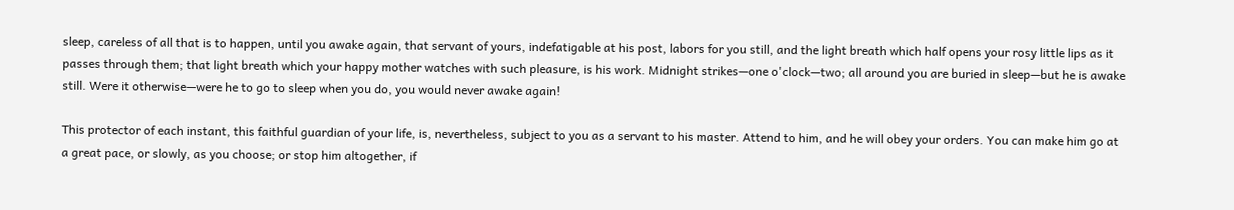sleep, careless of all that is to happen, until you awake again, that servant of yours, indefatigable at his post, labors for you still, and the light breath which half opens your rosy little lips as it passes through them; that light breath which your happy mother watches with such pleasure, is his work. Midnight strikes—one o'clock—two; all around you are buried in sleep—but he is awake still. Were it otherwise—were he to go to sleep when you do, you would never awake again!

This protector of each instant, this faithful guardian of your life, is, nevertheless, subject to you as a servant to his master. Attend to him, and he will obey your orders. You can make him go at a great pace, or slowly, as you choose; or stop him altogether, if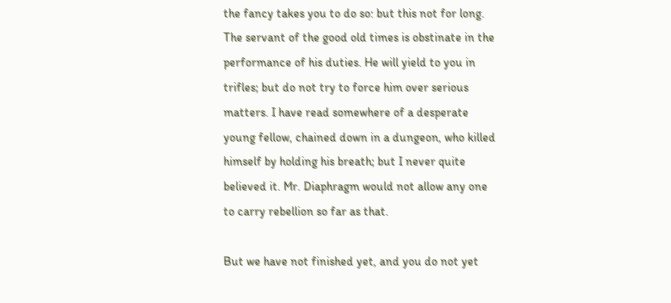the fancy takes you to do so: but this not for long. The servant of the good old times is obstinate in the performance of his duties. He will yield to you in trifles; but do not try to force him over serious matters. I have read somewhere of a desperate young fellow, chained down in a dungeon, who killed himself by holding his breath; but I never quite believed it. Mr. Diaphragm would not allow any one to carry rebellion so far as that.

But we have not finished yet, and you do not yet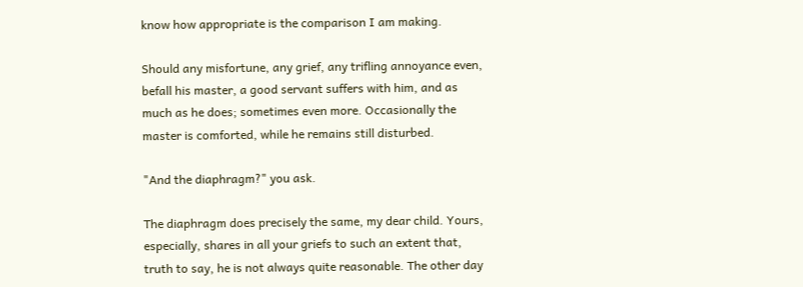know how appropriate is the comparison I am making.

Should any misfortune, any grief, any trifling annoyance even, befall his master, a good servant suffers with him, and as much as he does; sometimes even more. Occasionally the master is comforted, while he remains still disturbed.

"And the diaphragm?" you ask.

The diaphragm does precisely the same, my dear child. Yours, especially, shares in all your griefs to such an extent that, truth to say, he is not always quite reasonable. The other day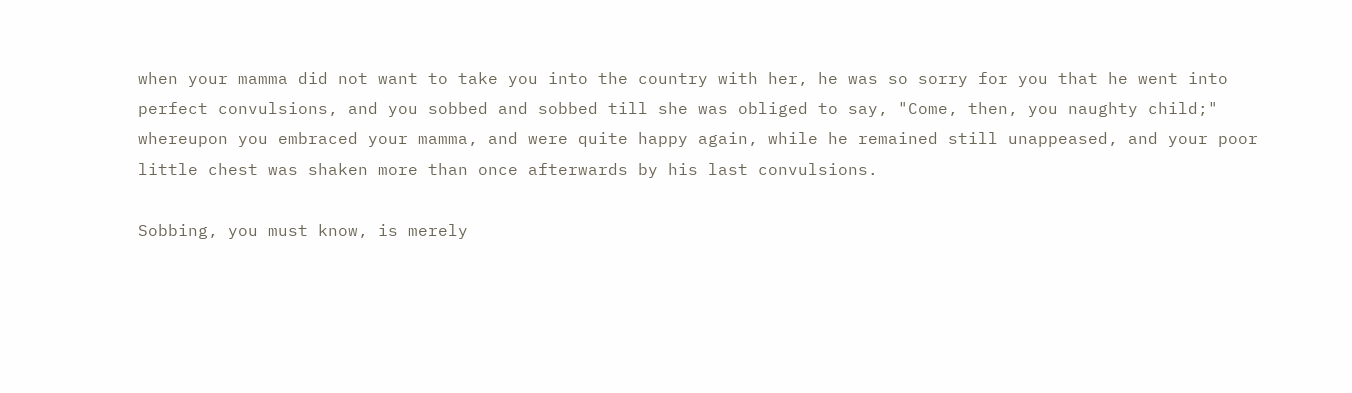when your mamma did not want to take you into the country with her, he was so sorry for you that he went into perfect convulsions, and you sobbed and sobbed till she was obliged to say, "Come, then, you naughty child;" whereupon you embraced your mamma, and were quite happy again, while he remained still unappeased, and your poor little chest was shaken more than once afterwards by his last convulsions.

Sobbing, you must know, is merely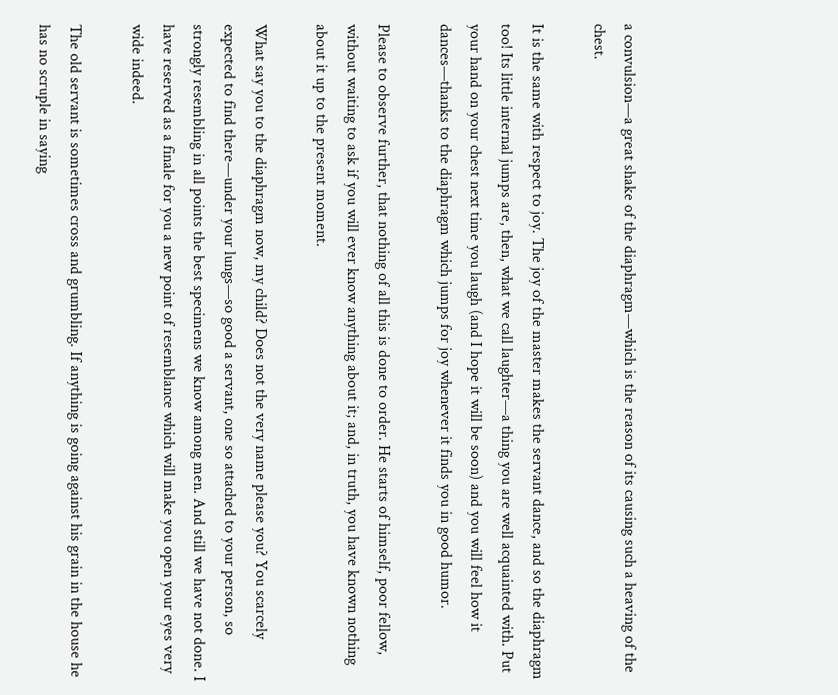a convulsion—a great shake of the diaphragm—which is the reason of its causing such a heaving of the chest.

It is the same with respect to joy. The joy of the master makes the servant dance, and so the diaphragm too! Its little internal jumps are, then, what we call laughter—a thing you are well acquainted with. Put your hand on your chest next time you laugh (and I hope it will be soon) and you will feel how it dances—thanks to the diaphragm which jumps for joy whenever it finds you in good humor.

Please to observe further, that nothing of all this is done to order. He starts of himself, poor fellow, without waiting to ask if you will ever know anything about it; and, in truth, you have known nothing about it up to the present moment.

What say you to the diaphragm now, my child? Does not the very name please you? You scarcely expected to find there—under your lungs—so good a servant, one so attached to your person, so strongly resembling in all points the best specimens we know among men. And still we have not done. I have reserved as a finale for you a new point of resemblance which will make you open your eyes very wide indeed.

The old servant is sometimes cross and grumbling. If anything is going against his grain in the house he has no scruple in saying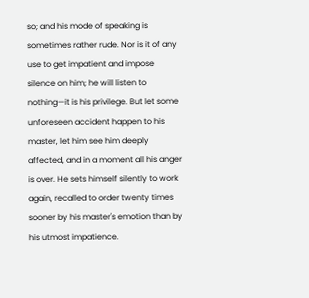so; and his mode of speaking is sometimes rather rude. Nor is it of any use to get impatient and impose silence on him; he will listen to nothing—it is his privilege. But let some unforeseen accident happen to his master, let him see him deeply affected, and in a moment all his anger is over. He sets himself silently to work again, recalled to order twenty times sooner by his master's emotion than by his utmost impatience.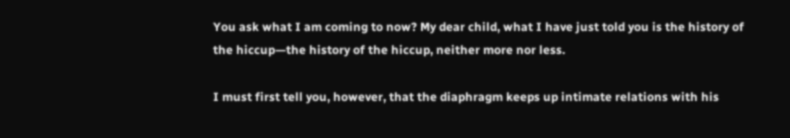You ask what I am coming to now? My dear child, what I have just told you is the history of the hiccup—the history of the hiccup, neither more nor less.

I must first tell you, however, that the diaphragm keeps up intimate relations with his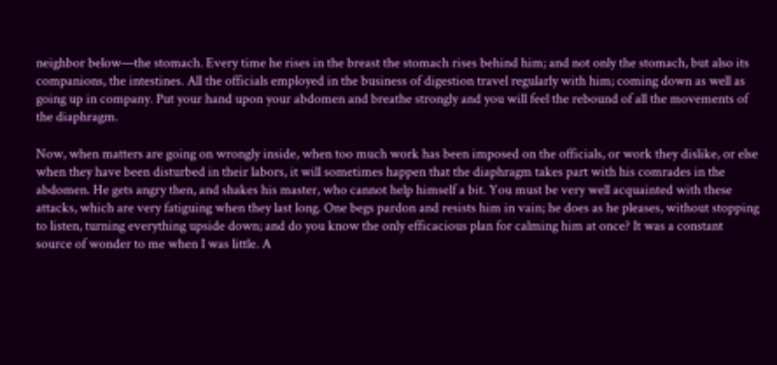neighbor below—the stomach. Every time he rises in the breast the stomach rises behind him; and not only the stomach, but also its companions, the intestines. All the officials employed in the business of digestion travel regularly with him; coming down as well as going up in company. Put your hand upon your abdomen and breathe strongly and you will feel the rebound of all the movements of the diaphragm.

Now, when matters are going on wrongly inside, when too much work has been imposed on the officials, or work they dislike, or else when they have been disturbed in their labors, it will sometimes happen that the diaphragm takes part with his comrades in the abdomen. He gets angry then, and shakes his master, who cannot help himself a bit. You must be very well acquainted with these attacks, which are very fatiguing when they last long. One begs pardon and resists him in vain; he does as he pleases, without stopping to listen, turning everything upside down; and do you know the only efficacious plan for calming him at once? It was a constant source of wonder to me when I was little. A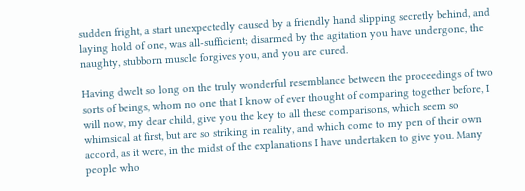sudden fright, a start unexpectedly caused by a friendly hand slipping secretly behind, and laying hold of one, was all-sufficient; disarmed by the agitation you have undergone, the naughty, stubborn muscle forgives you, and you are cured.

Having dwelt so long on the truly wonderful resemblance between the proceedings of two sorts of beings, whom no one that I know of ever thought of comparing together before, I will now, my dear child, give you the key to all these comparisons, which seem so whimsical at first, but are so striking in reality, and which come to my pen of their own accord, as it were, in the midst of the explanations I have undertaken to give you. Many people who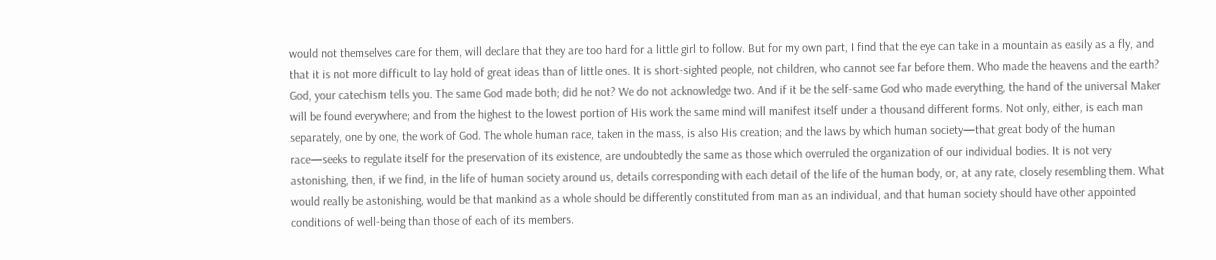would not themselves care for them, will declare that they are too hard for a little girl to follow. But for my own part, I find that the eye can take in a mountain as easily as a fly, and that it is not more difficult to lay hold of great ideas than of little ones. It is short-sighted people, not children, who cannot see far before them. Who made the heavens and the earth? God, your catechism tells you. The same God made both; did he not? We do not acknowledge two. And if it be the self-same God who made everything, the hand of the universal Maker will be found everywhere; and from the highest to the lowest portion of His work the same mind will manifest itself under a thousand different forms. Not only, either, is each man separately, one by one, the work of God. The whole human race, taken in the mass, is also His creation; and the laws by which human society—that great body of the human race—seeks to regulate itself for the preservation of its existence, are undoubtedly the same as those which overruled the organization of our individual bodies. It is not very astonishing, then, if we find, in the life of human society around us, details corresponding with each detail of the life of the human body, or, at any rate, closely resembling them. What would really be astonishing, would be that mankind as a whole should be differently constituted from man as an individual, and that human society should have other appointed conditions of well-being than those of each of its members.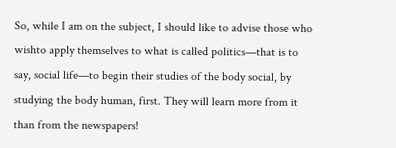So, while I am on the subject, I should like to advise those who wishto apply themselves to what is called politics—that is to say, social life—to begin their studies of the body social, by studying the body human, first. They will learn more from it than from the newspapers!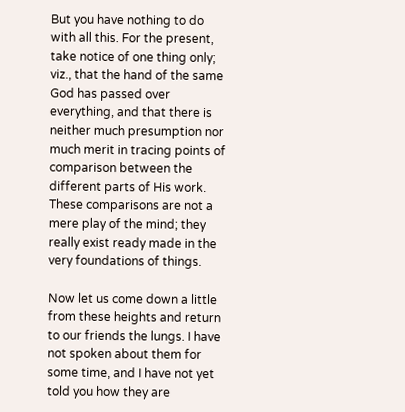But you have nothing to do with all this. For the present, take notice of one thing only; viz., that the hand of the same God has passed over everything, and that there is neither much presumption nor much merit in tracing points of comparison between the different parts of His work. These comparisons are not a mere play of the mind; they really exist ready made in the very foundations of things.

Now let us come down a little from these heights and return to our friends the lungs. I have not spoken about them for some time, and I have not yet told you how they are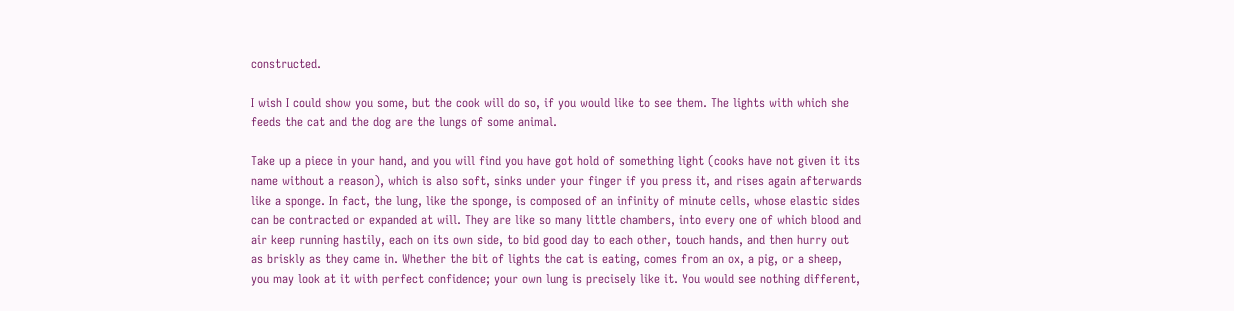constructed.

I wish I could show you some, but the cook will do so, if you would like to see them. The lights with which she feeds the cat and the dog are the lungs of some animal.

Take up a piece in your hand, and you will find you have got hold of something light (cooks have not given it its name without a reason), which is also soft, sinks under your finger if you press it, and rises again afterwards like a sponge. In fact, the lung, like the sponge, is composed of an infinity of minute cells, whose elastic sides can be contracted or expanded at will. They are like so many little chambers, into every one of which blood and air keep running hastily, each on its own side, to bid good day to each other, touch hands, and then hurry out as briskly as they came in. Whether the bit of lights the cat is eating, comes from an ox, a pig, or a sheep, you may look at it with perfect confidence; your own lung is precisely like it. You would see nothing different,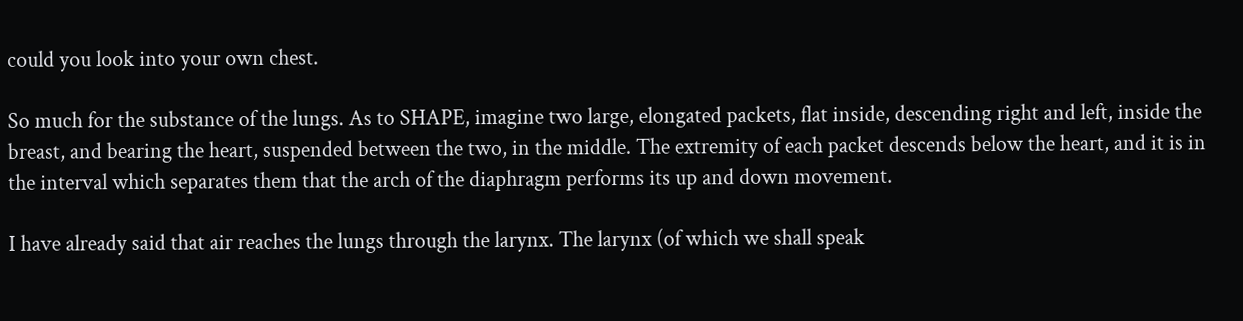could you look into your own chest.

So much for the substance of the lungs. As to SHAPE, imagine two large, elongated packets, flat inside, descending right and left, inside the breast, and bearing the heart, suspended between the two, in the middle. The extremity of each packet descends below the heart, and it is in the interval which separates them that the arch of the diaphragm performs its up and down movement.

I have already said that air reaches the lungs through the larynx. The larynx (of which we shall speak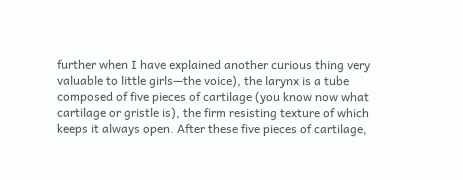further when I have explained another curious thing very valuable to little girls—the voice), the larynx is a tube composed of five pieces of cartilage (you know now what cartilage or gristle is), the firm resisting texture of which keeps it always open. After these five pieces of cartilage,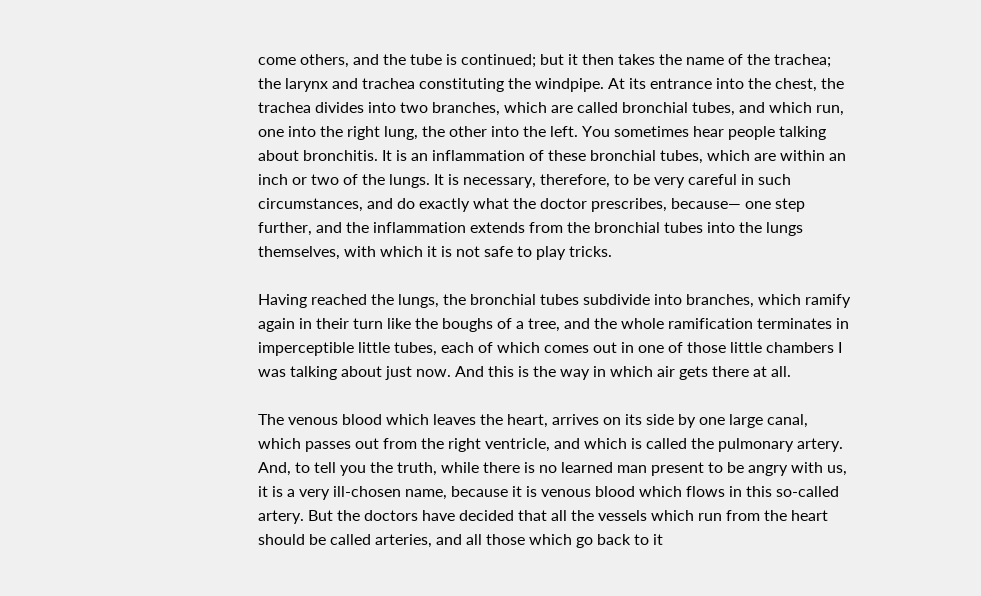come others, and the tube is continued; but it then takes the name of the trachea; the larynx and trachea constituting the windpipe. At its entrance into the chest, the trachea divides into two branches, which are called bronchial tubes, and which run, one into the right lung, the other into the left. You sometimes hear people talking about bronchitis. It is an inflammation of these bronchial tubes, which are within an inch or two of the lungs. It is necessary, therefore, to be very careful in such circumstances, and do exactly what the doctor prescribes, because— one step further, and the inflammation extends from the bronchial tubes into the lungs themselves, with which it is not safe to play tricks.

Having reached the lungs, the bronchial tubes subdivide into branches, which ramify again in their turn like the boughs of a tree, and the whole ramification terminates in imperceptible little tubes, each of which comes out in one of those little chambers I was talking about just now. And this is the way in which air gets there at all.

The venous blood which leaves the heart, arrives on its side by one large canal, which passes out from the right ventricle, and which is called the pulmonary artery. And, to tell you the truth, while there is no learned man present to be angry with us, it is a very ill-chosen name, because it is venous blood which flows in this so-called artery. But the doctors have decided that all the vessels which run from the heart should be called arteries, and all those which go back to it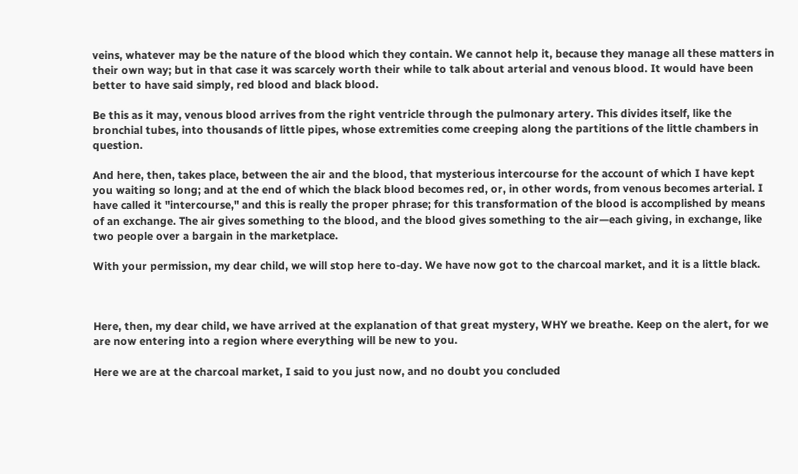veins, whatever may be the nature of the blood which they contain. We cannot help it, because they manage all these matters in their own way; but in that case it was scarcely worth their while to talk about arterial and venous blood. It would have been better to have said simply, red blood and black blood.

Be this as it may, venous blood arrives from the right ventricle through the pulmonary artery. This divides itself, like the bronchial tubes, into thousands of little pipes, whose extremities come creeping along the partitions of the little chambers in question.

And here, then, takes place, between the air and the blood, that mysterious intercourse for the account of which I have kept you waiting so long; and at the end of which the black blood becomes red, or, in other words, from venous becomes arterial. I have called it "intercourse," and this is really the proper phrase; for this transformation of the blood is accomplished by means of an exchange. The air gives something to the blood, and the blood gives something to the air—each giving, in exchange, like two people over a bargain in the marketplace.

With your permission, my dear child, we will stop here to-day. We have now got to the charcoal market, and it is a little black.



Here, then, my dear child, we have arrived at the explanation of that great mystery, WHY we breathe. Keep on the alert, for we are now entering into a region where everything will be new to you.

Here we are at the charcoal market, I said to you just now, and no doubt you concluded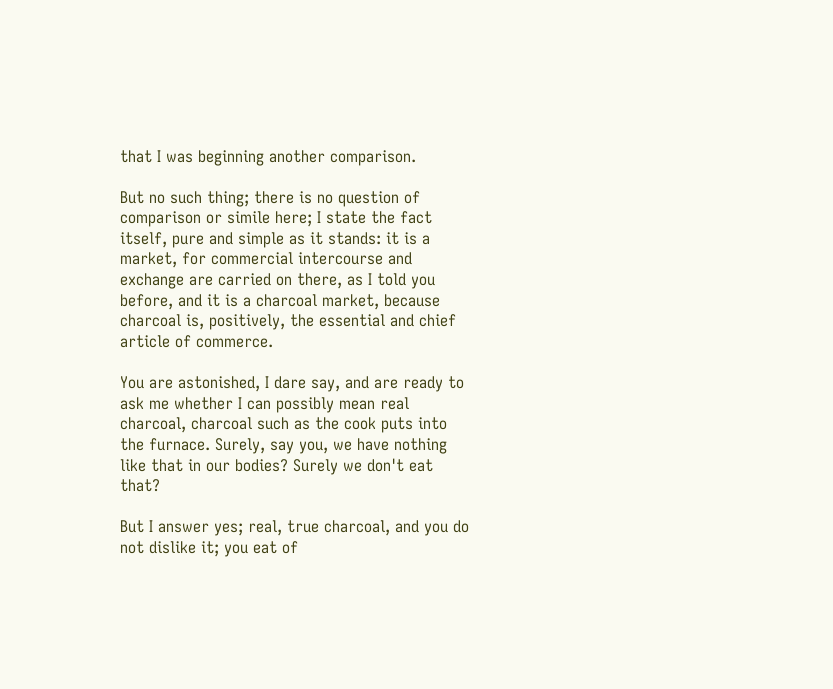that I was beginning another comparison.

But no such thing; there is no question of comparison or simile here; I state the fact itself, pure and simple as it stands: it is a market, for commercial intercourse and exchange are carried on there, as I told you before, and it is a charcoal market, because charcoal is, positively, the essential and chief article of commerce.

You are astonished, I dare say, and are ready to ask me whether I can possibly mean real charcoal, charcoal such as the cook puts into the furnace. Surely, say you, we have nothing like that in our bodies? Surely we don't eat that?

But I answer yes; real, true charcoal, and you do not dislike it; you eat of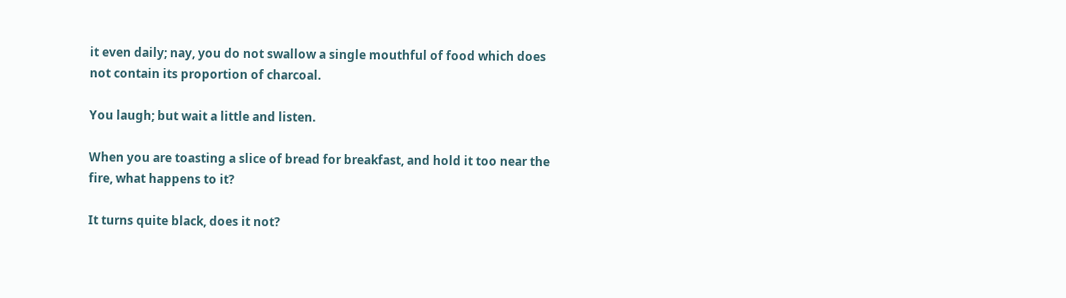it even daily; nay, you do not swallow a single mouthful of food which does not contain its proportion of charcoal.

You laugh; but wait a little and listen.

When you are toasting a slice of bread for breakfast, and hold it too near the fire, what happens to it?

It turns quite black, does it not?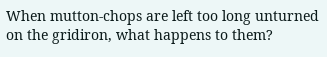When mutton-chops are left too long unturned on the gridiron, what happens to them?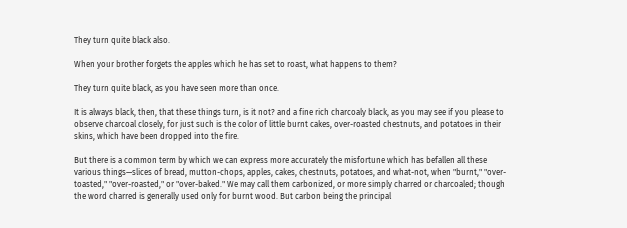They turn quite black also.

When your brother forgets the apples which he has set to roast, what happens to them?

They turn quite black, as you have seen more than once.

It is always black, then, that these things turn, is it not? and a fine rich charcoaly black, as you may see if you please to observe charcoal closely, for just such is the color of little burnt cakes, over-roasted chestnuts, and potatoes in their skins, which have been dropped into the fire.

But there is a common term by which we can express more accurately the misfortune which has befallen all these various things—slices of bread, mutton-chops, apples, cakes, chestnuts, potatoes, and what-not, when "burnt," "over-toasted," "over-roasted," or "over-baked." We may call them carbonized, or more simply charred or charcoaled; though the word charred is generally used only for burnt wood. But carbon being the principal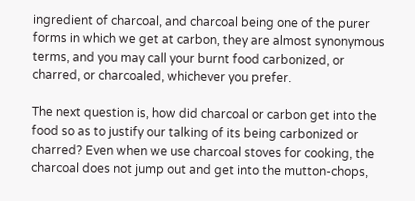ingredient of charcoal, and charcoal being one of the purer forms in which we get at carbon, they are almost synonymous terms, and you may call your burnt food carbonized, or charred, or charcoaled, whichever you prefer.

The next question is, how did charcoal or carbon get into the food so as to justify our talking of its being carbonized or charred? Even when we use charcoal stoves for cooking, the charcoal does not jump out and get into the mutton-chops,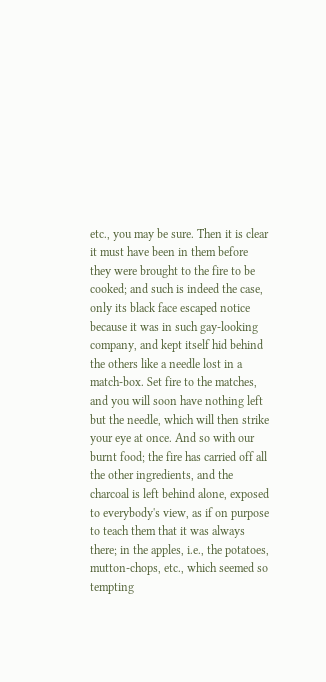etc., you may be sure. Then it is clear it must have been in them before they were brought to the fire to be cooked; and such is indeed the case, only its black face escaped notice because it was in such gay-looking company, and kept itself hid behind the others like a needle lost in a match-box. Set fire to the matches, and you will soon have nothing left but the needle, which will then strike your eye at once. And so with our burnt food; the fire has carried off all the other ingredients, and the charcoal is left behind alone, exposed to everybody's view, as if on purpose to teach them that it was always there; in the apples, i.e., the potatoes, mutton-chops, etc., which seemed so tempting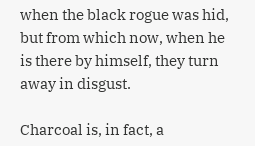when the black rogue was hid, but from which now, when he is there by himself, they turn away in disgust.

Charcoal is, in fact, a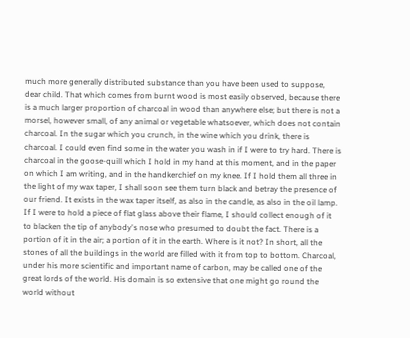much more generally distributed substance than you have been used to suppose, dear child. That which comes from burnt wood is most easily observed, because there is a much larger proportion of charcoal in wood than anywhere else; but there is not a morsel, however small, of any animal or vegetable whatsoever, which does not contain charcoal. In the sugar which you crunch, in the wine which you drink, there is charcoal. I could even find some in the water you wash in if I were to try hard. There is charcoal in the goose-quill which I hold in my hand at this moment, and in the paper on which I am writing, and in the handkerchief on my knee. If I hold them all three in the light of my wax taper, I shall soon see them turn black and betray the presence of our friend. It exists in the wax taper itself, as also in the candle, as also in the oil lamp. If I were to hold a piece of flat glass above their flame, I should collect enough of it to blacken the tip of anybody's nose who presumed to doubt the fact. There is a portion of it in the air; a portion of it in the earth. Where is it not? In short, all the stones of all the buildings in the world are filled with it from top to bottom. Charcoal, under his more scientific and important name of carbon, may be called one of the great lords of the world. His domain is so extensive that one might go round the world without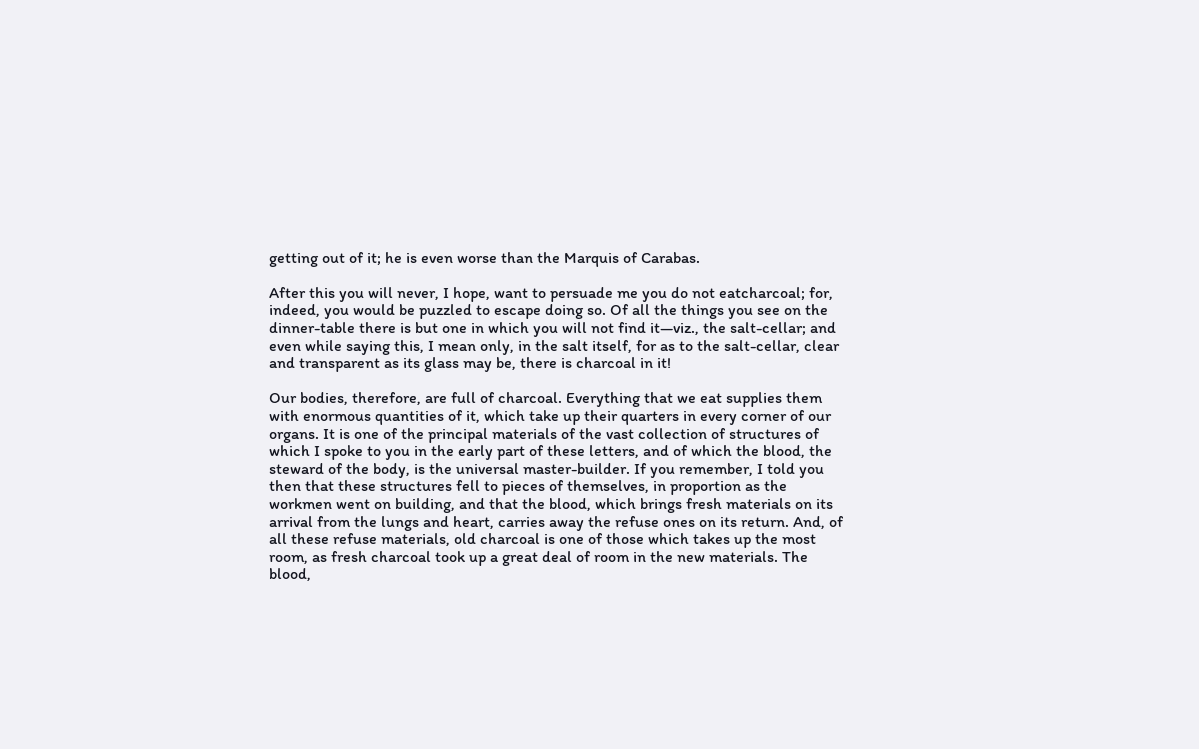getting out of it; he is even worse than the Marquis of Carabas.

After this you will never, I hope, want to persuade me you do not eatcharcoal; for, indeed, you would be puzzled to escape doing so. Of all the things you see on the dinner-table there is but one in which you will not find it—viz., the salt-cellar; and even while saying this, I mean only, in the salt itself, for as to the salt-cellar, clear and transparent as its glass may be, there is charcoal in it!

Our bodies, therefore, are full of charcoal. Everything that we eat supplies them with enormous quantities of it, which take up their quarters in every corner of our organs. It is one of the principal materials of the vast collection of structures of which I spoke to you in the early part of these letters, and of which the blood, the steward of the body, is the universal master-builder. If you remember, I told you then that these structures fell to pieces of themselves, in proportion as the workmen went on building, and that the blood, which brings fresh materials on its arrival from the lungs and heart, carries away the refuse ones on its return. And, of all these refuse materials, old charcoal is one of those which takes up the most room, as fresh charcoal took up a great deal of room in the new materials. The blood,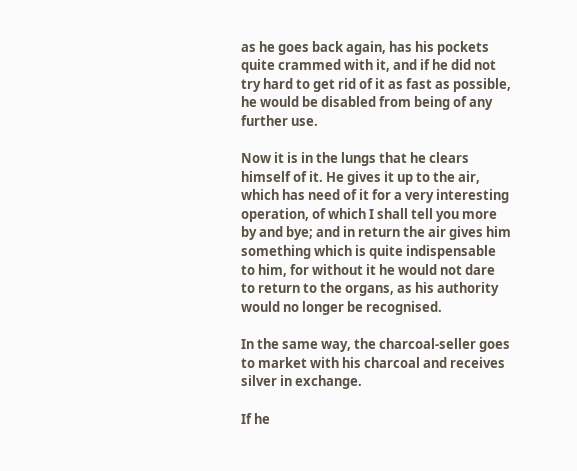as he goes back again, has his pockets quite crammed with it, and if he did not try hard to get rid of it as fast as possible, he would be disabled from being of any further use.

Now it is in the lungs that he clears himself of it. He gives it up to the air, which has need of it for a very interesting operation, of which I shall tell you more by and bye; and in return the air gives him something which is quite indispensable to him, for without it he would not dare to return to the organs, as his authority would no longer be recognised.

In the same way, the charcoal-seller goes to market with his charcoal and receives silver in exchange.

If he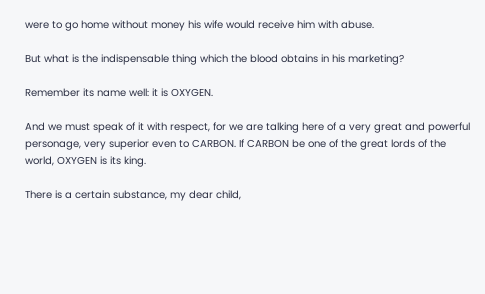were to go home without money his wife would receive him with abuse.

But what is the indispensable thing which the blood obtains in his marketing?

Remember its name well: it is OXYGEN.

And we must speak of it with respect, for we are talking here of a very great and powerful personage, very superior even to CARBON. If CARBON be one of the great lords of the world, OXYGEN is its king.

There is a certain substance, my dear child,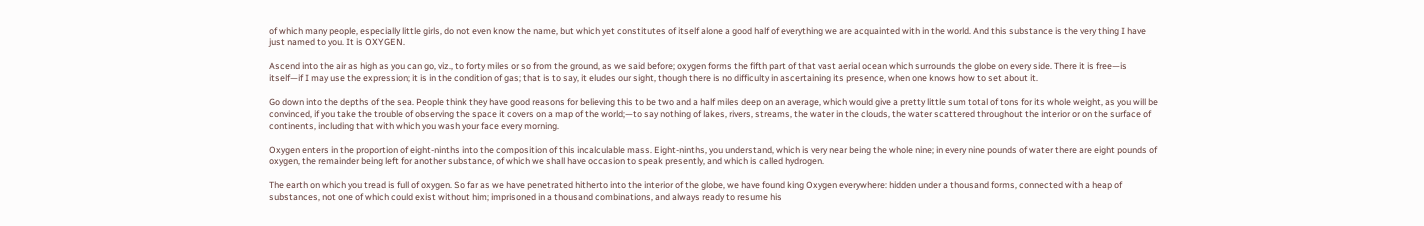of which many people, especially little girls, do not even know the name, but which yet constitutes of itself alone a good half of everything we are acquainted with in the world. And this substance is the very thing I have just named to you. It is OXYGEN.

Ascend into the air as high as you can go, viz., to forty miles or so from the ground, as we said before; oxygen forms the fifth part of that vast aerial ocean which surrounds the globe on every side. There it is free—is itself—if I may use the expression; it is in the condition of gas; that is to say, it eludes our sight, though there is no difficulty in ascertaining its presence, when one knows how to set about it.

Go down into the depths of the sea. People think they have good reasons for believing this to be two and a half miles deep on an average, which would give a pretty little sum total of tons for its whole weight, as you will be convinced, if you take the trouble of observing the space it covers on a map of the world;—to say nothing of lakes, rivers, streams, the water in the clouds, the water scattered throughout the interior or on the surface of continents, including that with which you wash your face every morning.

Oxygen enters in the proportion of eight-ninths into the composition of this incalculable mass. Eight-ninths, you understand, which is very near being the whole nine; in every nine pounds of water there are eight pounds of oxygen, the remainder being left for another substance, of which we shall have occasion to speak presently, and which is called hydrogen.

The earth on which you tread is full of oxygen. So far as we have penetrated hitherto into the interior of the globe, we have found king Oxygen everywhere: hidden under a thousand forms, connected with a heap of substances, not one of which could exist without him; imprisoned in a thousand combinations, and always ready to resume his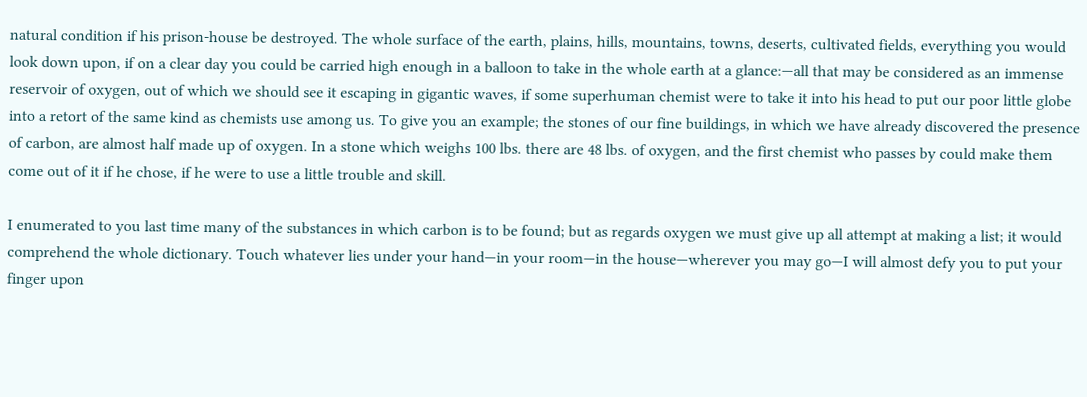natural condition if his prison-house be destroyed. The whole surface of the earth, plains, hills, mountains, towns, deserts, cultivated fields, everything you would look down upon, if on a clear day you could be carried high enough in a balloon to take in the whole earth at a glance:—all that may be considered as an immense reservoir of oxygen, out of which we should see it escaping in gigantic waves, if some superhuman chemist were to take it into his head to put our poor little globe into a retort of the same kind as chemists use among us. To give you an example; the stones of our fine buildings, in which we have already discovered the presence of carbon, are almost half made up of oxygen. In a stone which weighs 100 lbs. there are 48 lbs. of oxygen, and the first chemist who passes by could make them come out of it if he chose, if he were to use a little trouble and skill.

I enumerated to you last time many of the substances in which carbon is to be found; but as regards oxygen we must give up all attempt at making a list; it would comprehend the whole dictionary. Touch whatever lies under your hand—in your room—in the house—wherever you may go—I will almost defy you to put your finger upon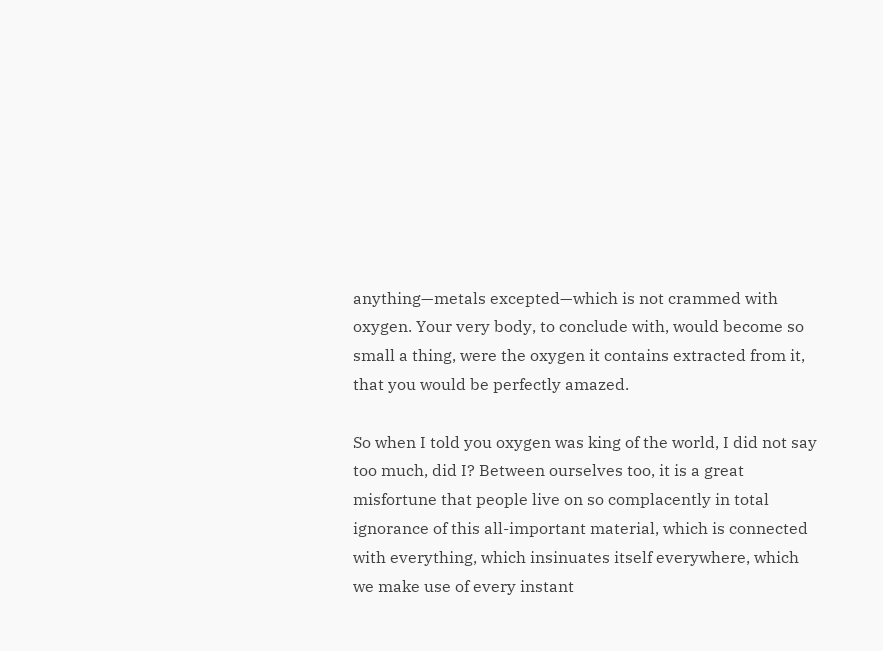anything—metals excepted—which is not crammed with oxygen. Your very body, to conclude with, would become so small a thing, were the oxygen it contains extracted from it, that you would be perfectly amazed.

So when I told you oxygen was king of the world, I did not say too much, did I? Between ourselves too, it is a great misfortune that people live on so complacently in total ignorance of this all-important material, which is connected with everything, which insinuates itself everywhere, which we make use of every instant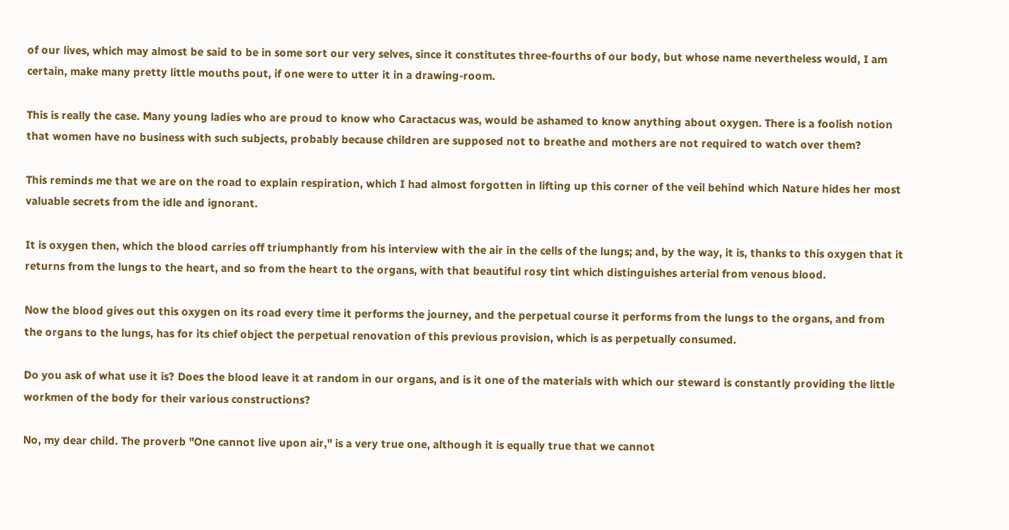of our lives, which may almost be said to be in some sort our very selves, since it constitutes three-fourths of our body, but whose name nevertheless would, I am certain, make many pretty little mouths pout, if one were to utter it in a drawing-room.

This is really the case. Many young ladies who are proud to know who Caractacus was, would be ashamed to know anything about oxygen. There is a foolish notion that women have no business with such subjects, probably because children are supposed not to breathe and mothers are not required to watch over them?

This reminds me that we are on the road to explain respiration, which I had almost forgotten in lifting up this corner of the veil behind which Nature hides her most valuable secrets from the idle and ignorant.

It is oxygen then, which the blood carries off triumphantly from his interview with the air in the cells of the lungs; and, by the way, it is, thanks to this oxygen that it returns from the lungs to the heart, and so from the heart to the organs, with that beautiful rosy tint which distinguishes arterial from venous blood.

Now the blood gives out this oxygen on its road every time it performs the journey, and the perpetual course it performs from the lungs to the organs, and from the organs to the lungs, has for its chief object the perpetual renovation of this previous provision, which is as perpetually consumed.

Do you ask of what use it is? Does the blood leave it at random in our organs, and is it one of the materials with which our steward is constantly providing the little workmen of the body for their various constructions?

No, my dear child. The proverb "One cannot live upon air," is a very true one, although it is equally true that we cannot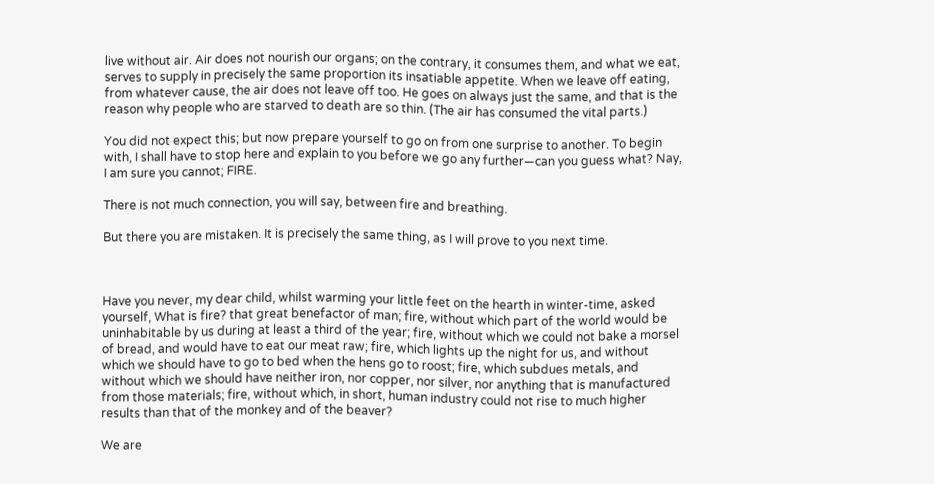live without air. Air does not nourish our organs; on the contrary, it consumes them, and what we eat, serves to supply in precisely the same proportion its insatiable appetite. When we leave off eating, from whatever cause, the air does not leave off too. He goes on always just the same, and that is the reason why people who are starved to death are so thin. (The air has consumed the vital parts.)

You did not expect this; but now prepare yourself to go on from one surprise to another. To begin with, I shall have to stop here and explain to you before we go any further—can you guess what? Nay, I am sure you cannot; FIRE.

There is not much connection, you will say, between fire and breathing.

But there you are mistaken. It is precisely the same thing, as I will prove to you next time.



Have you never, my dear child, whilst warming your little feet on the hearth in winter-time, asked yourself, What is fire? that great benefactor of man; fire, without which part of the world would be uninhabitable by us during at least a third of the year; fire, without which we could not bake a morsel of bread, and would have to eat our meat raw; fire, which lights up the night for us, and without which we should have to go to bed when the hens go to roost; fire, which subdues metals, and without which we should have neither iron, nor copper, nor silver, nor anything that is manufactured from those materials; fire, without which, in short, human industry could not rise to much higher results than that of the monkey and of the beaver?

We are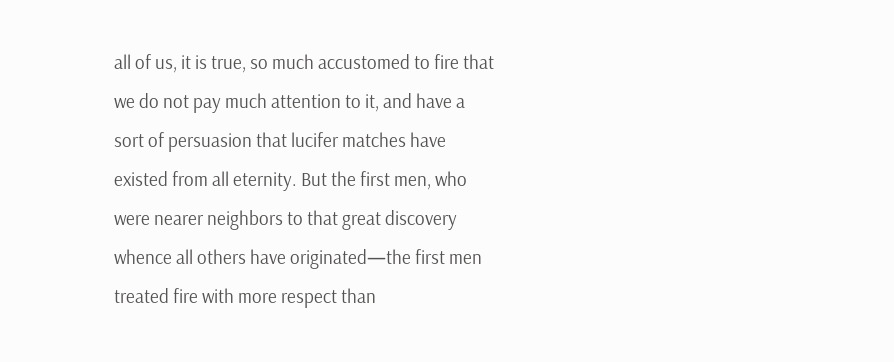all of us, it is true, so much accustomed to fire that we do not pay much attention to it, and have a sort of persuasion that lucifer matches have existed from all eternity. But the first men, who were nearer neighbors to that great discovery whence all others have originated—the first men treated fire with more respect than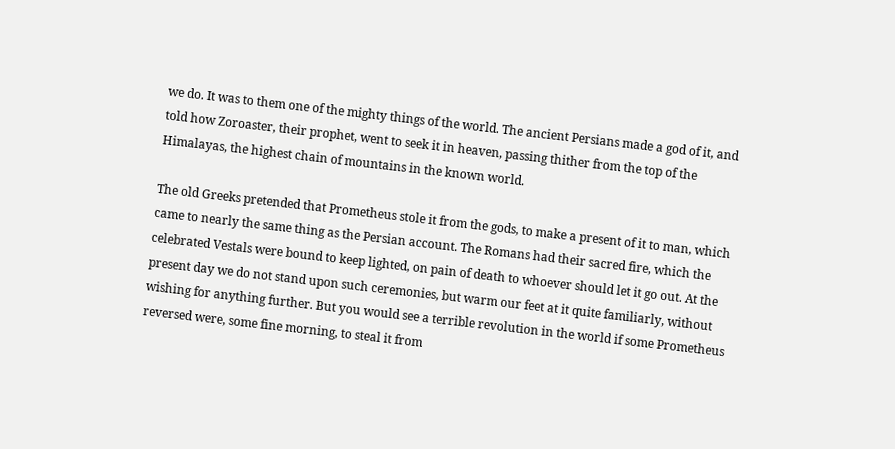we do. It was to them one of the mighty things of the world. The ancient Persians made a god of it, and told how Zoroaster, their prophet, went to seek it in heaven, passing thither from the top of the Himalayas, the highest chain of mountains in the known world.

The old Greeks pretended that Prometheus stole it from the gods, to make a present of it to man, which came to nearly the same thing as the Persian account. The Romans had their sacred fire, which the celebrated Vestals were bound to keep lighted, on pain of death to whoever should let it go out. At the present day we do not stand upon such ceremonies, but warm our feet at it quite familiarly, without wishing for anything further. But you would see a terrible revolution in the world if some Prometheus reversed were, some fine morning, to steal it from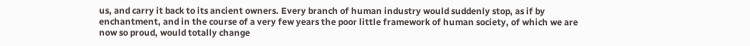us, and carry it back to its ancient owners. Every branch of human industry would suddenly stop, as if by enchantment, and in the course of a very few years the poor little framework of human society, of which we are now so proud, would totally change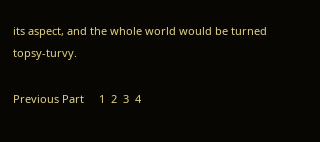its aspect, and the whole world would be turned topsy-turvy.

Previous Part     1  2  3  4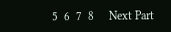5  6  7  8     Next Part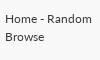Home - Random Browse